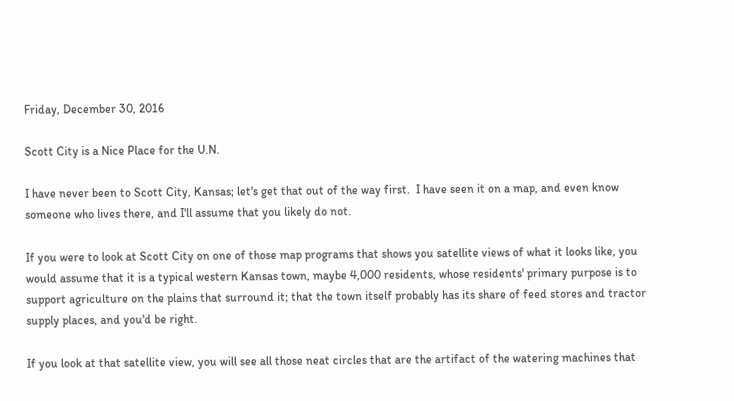Friday, December 30, 2016

Scott City is a Nice Place for the U.N.

I have never been to Scott City, Kansas; let's get that out of the way first.  I have seen it on a map, and even know someone who lives there, and I'll assume that you likely do not.

If you were to look at Scott City on one of those map programs that shows you satellite views of what it looks like, you would assume that it is a typical western Kansas town, maybe 4,000 residents, whose residents' primary purpose is to support agriculture on the plains that surround it; that the town itself probably has its share of feed stores and tractor supply places, and you'd be right.

If you look at that satellite view, you will see all those neat circles that are the artifact of the watering machines that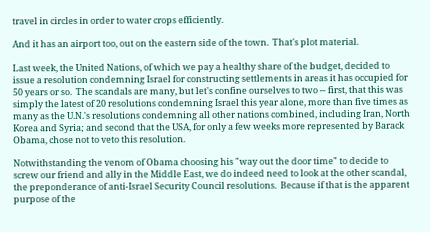travel in circles in order to water crops efficiently.

And it has an airport too, out on the eastern side of the town.  That's plot material.

Last week, the United Nations, of which we pay a healthy share of the budget, decided to issue a resolution condemning Israel for constructing settlements in areas it has occupied for 50 years or so.  The scandals are many, but let's confine ourselves to two -- first, that this was simply the latest of 20 resolutions condemning Israel this year alone, more than five times as many as the U.N.'s resolutions condemning all other nations combined, including Iran, North Korea and Syria; and second that the USA, for only a few weeks more represented by Barack Obama, chose not to veto this resolution.

Notwithstanding the venom of Obama choosing his "way out the door time" to decide to screw our friend and ally in the Middle East, we do indeed need to look at the other scandal, the preponderance of anti-Israel Security Council resolutions.  Because if that is the apparent purpose of the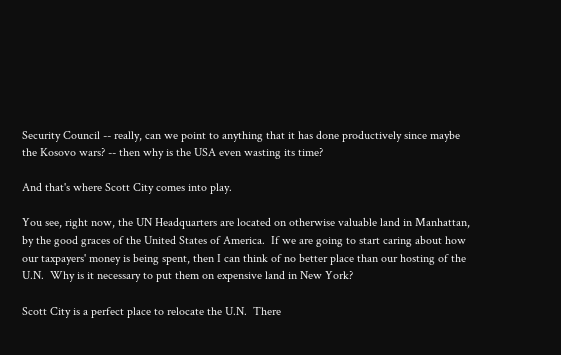Security Council -- really, can we point to anything that it has done productively since maybe the Kosovo wars? -- then why is the USA even wasting its time?

And that's where Scott City comes into play.

You see, right now, the UN Headquarters are located on otherwise valuable land in Manhattan, by the good graces of the United States of America.  If we are going to start caring about how our taxpayers' money is being spent, then I can think of no better place than our hosting of the U.N.  Why is it necessary to put them on expensive land in New York?

Scott City is a perfect place to relocate the U.N.  There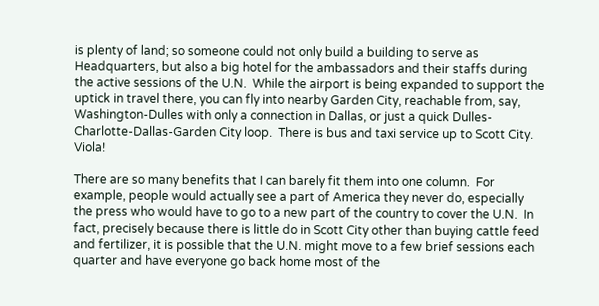is plenty of land; so someone could not only build a building to serve as Headquarters, but also a big hotel for the ambassadors and their staffs during the active sessions of the U.N.  While the airport is being expanded to support the uptick in travel there, you can fly into nearby Garden City, reachable from, say, Washington-Dulles with only a connection in Dallas, or just a quick Dulles-Charlotte-Dallas-Garden City loop.  There is bus and taxi service up to Scott City.  Viola!

There are so many benefits that I can barely fit them into one column.  For example, people would actually see a part of America they never do, especially the press who would have to go to a new part of the country to cover the U.N.  In fact, precisely because there is little do in Scott City other than buying cattle feed and fertilizer, it is possible that the U.N. might move to a few brief sessions each quarter and have everyone go back home most of the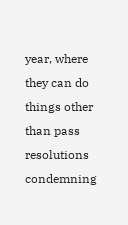year, where they can do things other than pass resolutions condemning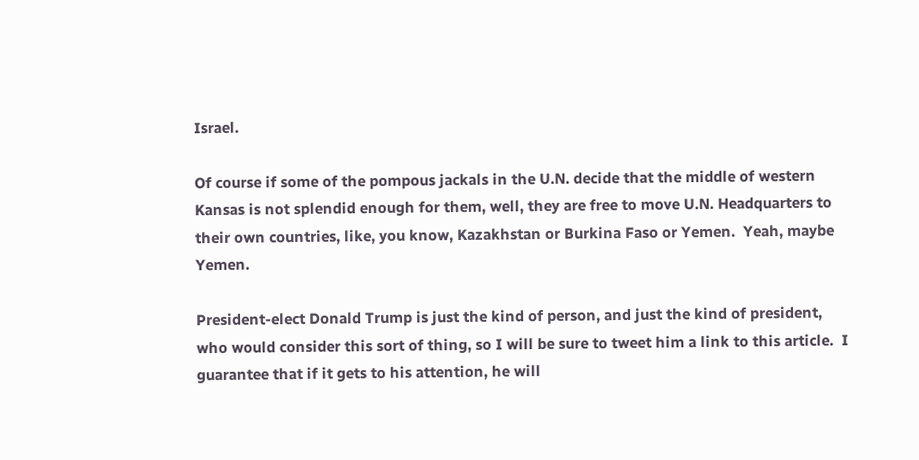Israel.

Of course if some of the pompous jackals in the U.N. decide that the middle of western Kansas is not splendid enough for them, well, they are free to move U.N. Headquarters to their own countries, like, you know, Kazakhstan or Burkina Faso or Yemen.  Yeah, maybe Yemen.

President-elect Donald Trump is just the kind of person, and just the kind of president, who would consider this sort of thing, so I will be sure to tweet him a link to this article.  I guarantee that if it gets to his attention, he will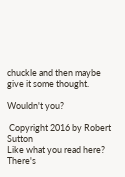chuckle and then maybe give it some thought.

Wouldn't you?

 Copyright 2016 by Robert Sutton
Like what you read here?  There's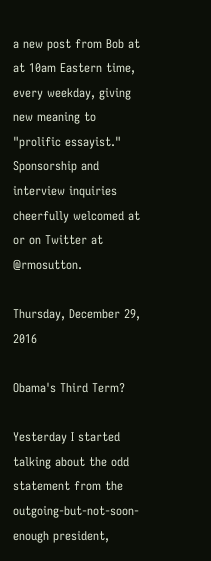a new post from Bob at at 10am Eastern time, every weekday, giving new meaning to "prolific essayist."  Sponsorship and interview inquiries cheerfully welcomed at or on Twitter at @rmosutton.

Thursday, December 29, 2016

Obama's Third Term?

Yesterday I started talking about the odd statement from the outgoing-but-not-soon-enough president,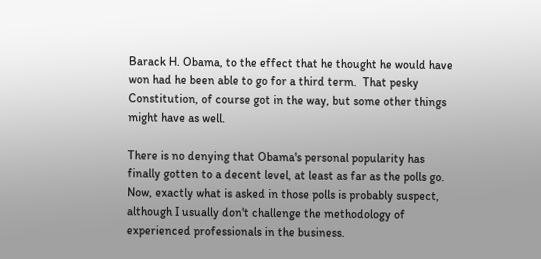Barack H. Obama, to the effect that he thought he would have won had he been able to go for a third term.  That pesky Constitution, of course got in the way, but some other things might have as well.

There is no denying that Obama's personal popularity has finally gotten to a decent level, at least as far as the polls go.  Now, exactly what is asked in those polls is probably suspect, although I usually don't challenge the methodology of experienced professionals in the business.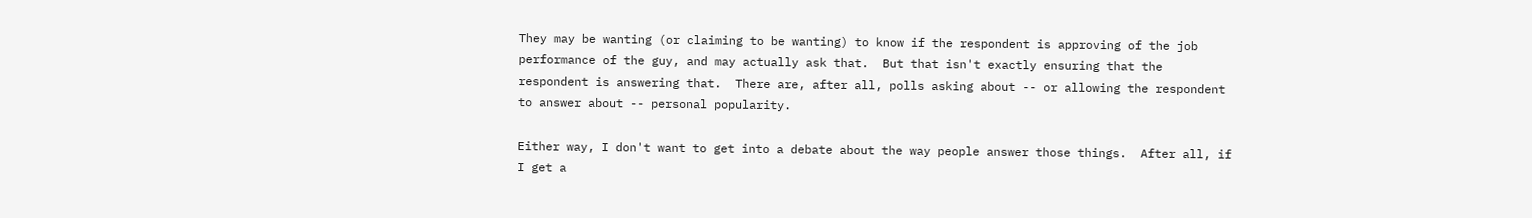They may be wanting (or claiming to be wanting) to know if the respondent is approving of the job performance of the guy, and may actually ask that.  But that isn't exactly ensuring that the respondent is answering that.  There are, after all, polls asking about -- or allowing the respondent to answer about -- personal popularity.

Either way, I don't want to get into a debate about the way people answer those things.  After all, if I get a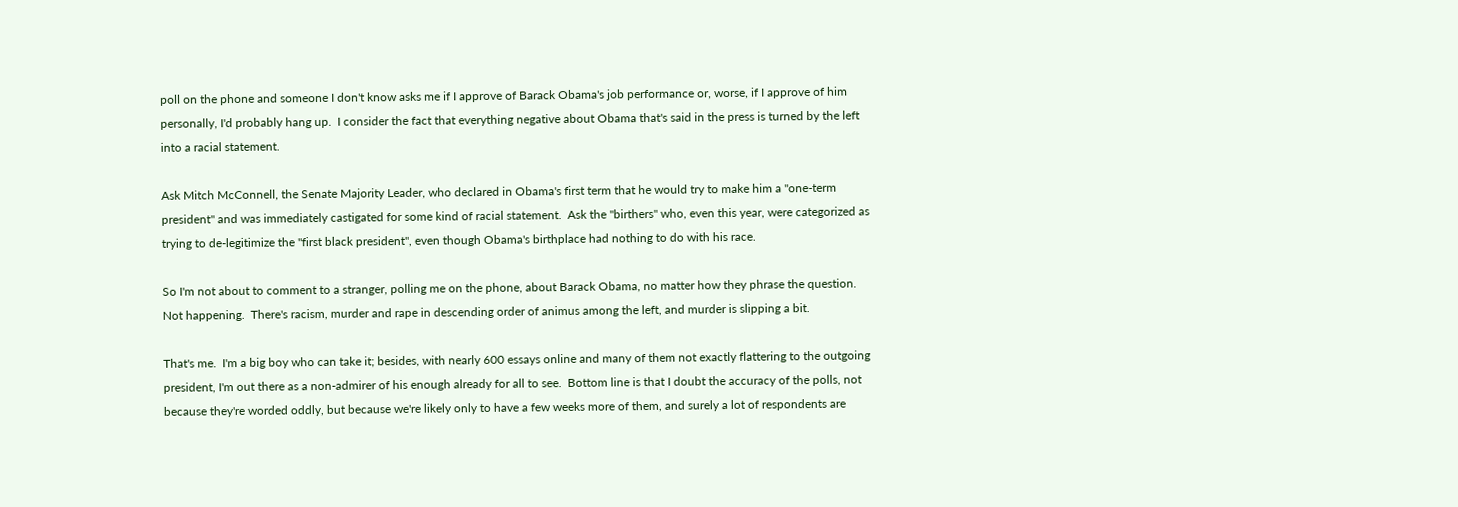poll on the phone and someone I don't know asks me if I approve of Barack Obama's job performance or, worse, if I approve of him personally, I'd probably hang up.  I consider the fact that everything negative about Obama that's said in the press is turned by the left into a racial statement.

Ask Mitch McConnell, the Senate Majority Leader, who declared in Obama's first term that he would try to make him a "one-term president" and was immediately castigated for some kind of racial statement.  Ask the "birthers" who, even this year, were categorized as trying to de-legitimize the "first black president", even though Obama's birthplace had nothing to do with his race.

So I'm not about to comment to a stranger, polling me on the phone, about Barack Obama, no matter how they phrase the question.  Not happening.  There's racism, murder and rape in descending order of animus among the left, and murder is slipping a bit.

That's me.  I'm a big boy who can take it; besides, with nearly 600 essays online and many of them not exactly flattering to the outgoing president, I'm out there as a non-admirer of his enough already for all to see.  Bottom line is that I doubt the accuracy of the polls, not because they're worded oddly, but because we're likely only to have a few weeks more of them, and surely a lot of respondents are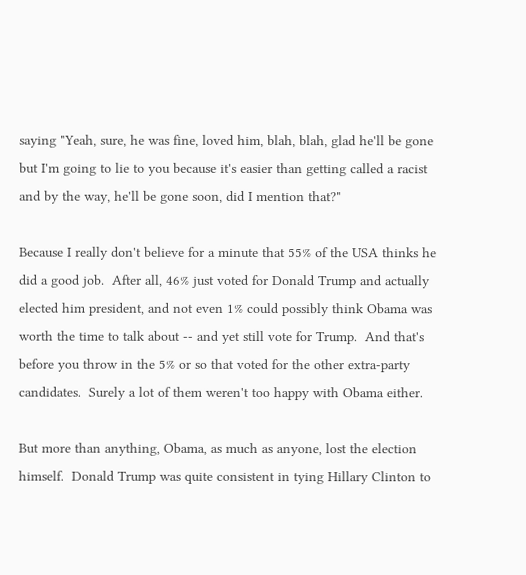saying "Yeah, sure, he was fine, loved him, blah, blah, glad he'll be gone but I'm going to lie to you because it's easier than getting called a racist and by the way, he'll be gone soon, did I mention that?"

Because I really don't believe for a minute that 55% of the USA thinks he did a good job.  After all, 46% just voted for Donald Trump and actually elected him president, and not even 1% could possibly think Obama was worth the time to talk about -- and yet still vote for Trump.  And that's before you throw in the 5% or so that voted for the other extra-party candidates.  Surely a lot of them weren't too happy with Obama either.

But more than anything, Obama, as much as anyone, lost the election himself.  Donald Trump was quite consistent in tying Hillary Clinton to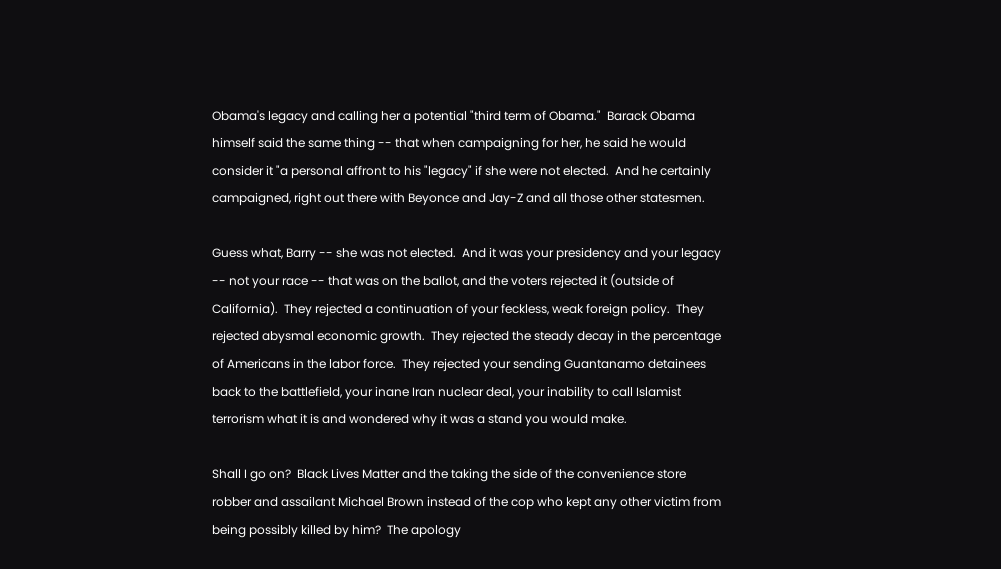Obama's legacy and calling her a potential "third term of Obama."  Barack Obama himself said the same thing -- that when campaigning for her, he said he would consider it "a personal affront to his "legacy" if she were not elected.  And he certainly campaigned, right out there with Beyonce and Jay-Z and all those other statesmen.

Guess what, Barry -- she was not elected.  And it was your presidency and your legacy -- not your race -- that was on the ballot, and the voters rejected it (outside of California).  They rejected a continuation of your feckless, weak foreign policy.  They rejected abysmal economic growth.  They rejected the steady decay in the percentage of Americans in the labor force.  They rejected your sending Guantanamo detainees back to the battlefield, your inane Iran nuclear deal, your inability to call Islamist terrorism what it is and wondered why it was a stand you would make.

Shall I go on?  Black Lives Matter and the taking the side of the convenience store robber and assailant Michael Brown instead of the cop who kept any other victim from being possibly killed by him?  The apology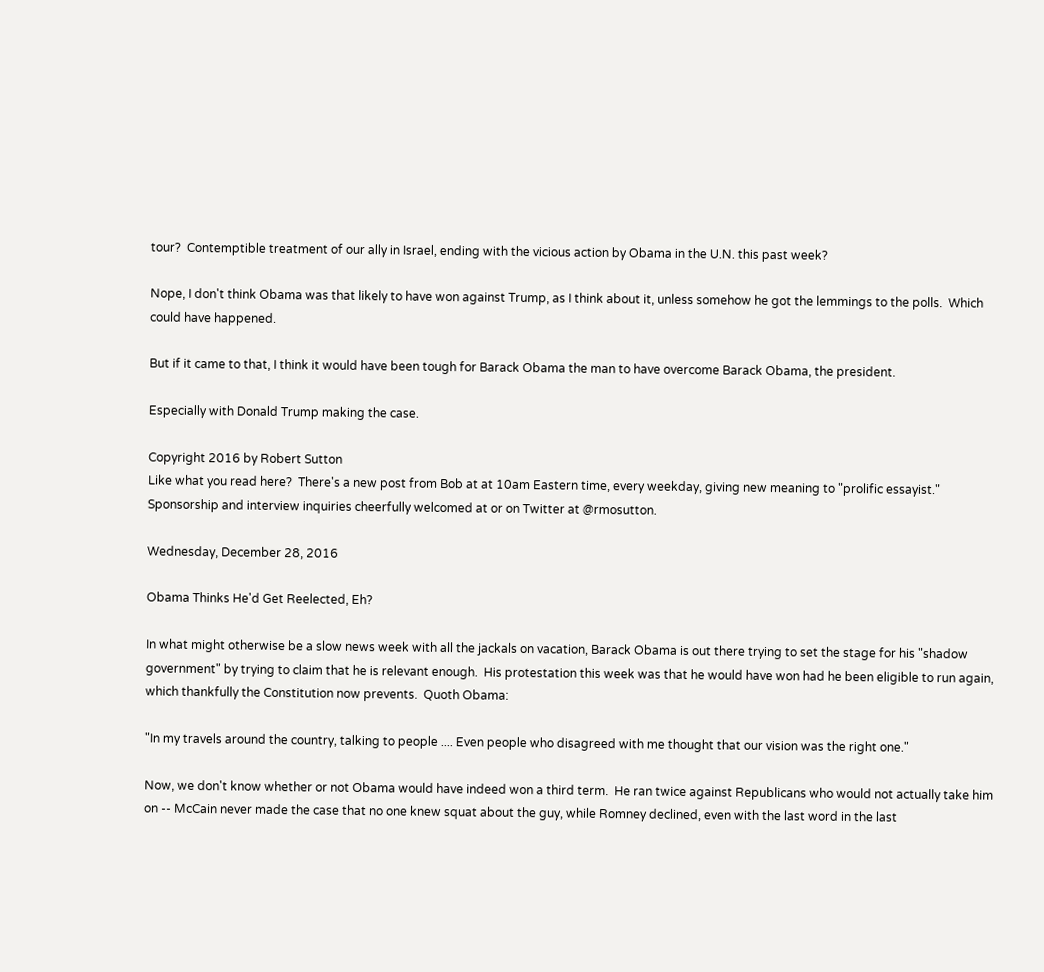tour?  Contemptible treatment of our ally in Israel, ending with the vicious action by Obama in the U.N. this past week?

Nope, I don't think Obama was that likely to have won against Trump, as I think about it, unless somehow he got the lemmings to the polls.  Which could have happened.

But if it came to that, I think it would have been tough for Barack Obama the man to have overcome Barack Obama, the president.

Especially with Donald Trump making the case.

Copyright 2016 by Robert Sutton
Like what you read here?  There's a new post from Bob at at 10am Eastern time, every weekday, giving new meaning to "prolific essayist."  Sponsorship and interview inquiries cheerfully welcomed at or on Twitter at @rmosutton.

Wednesday, December 28, 2016

Obama Thinks He'd Get Reelected, Eh?

In what might otherwise be a slow news week with all the jackals on vacation, Barack Obama is out there trying to set the stage for his "shadow government" by trying to claim that he is relevant enough.  His protestation this week was that he would have won had he been eligible to run again, which thankfully the Constitution now prevents.  Quoth Obama:

"In my travels around the country, talking to people .... Even people who disagreed with me thought that our vision was the right one."

Now, we don't know whether or not Obama would have indeed won a third term.  He ran twice against Republicans who would not actually take him on -- McCain never made the case that no one knew squat about the guy, while Romney declined, even with the last word in the last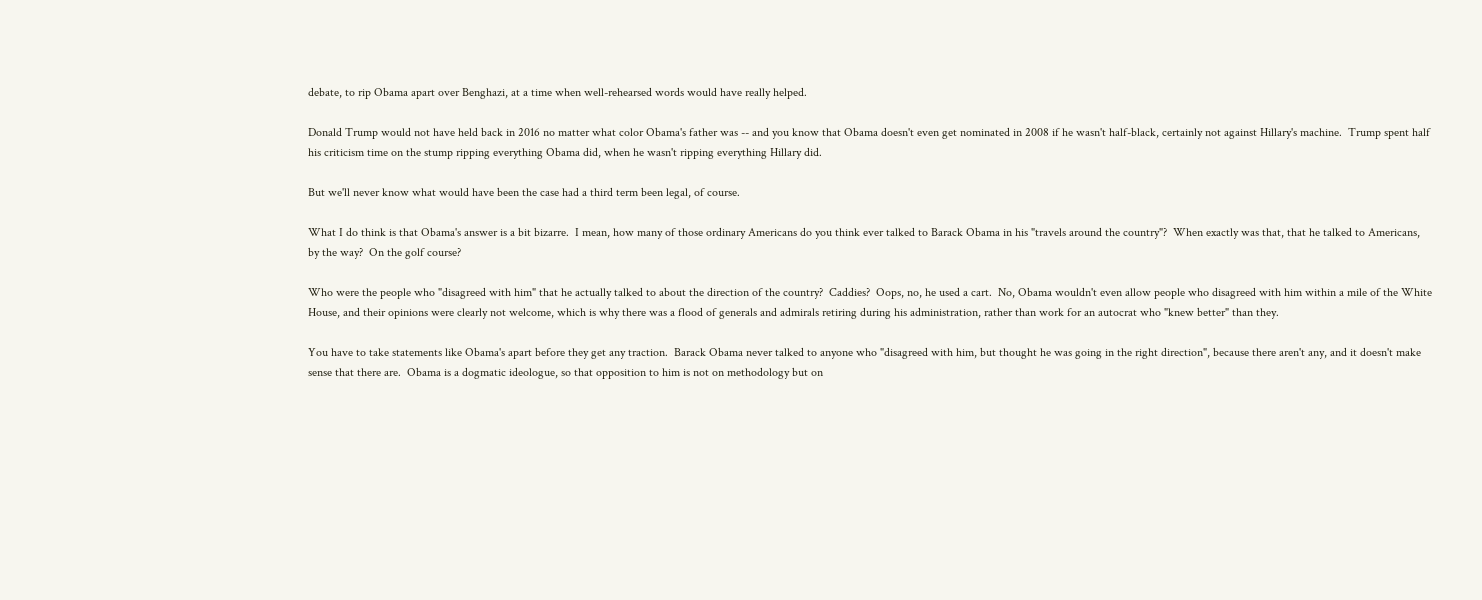debate, to rip Obama apart over Benghazi, at a time when well-rehearsed words would have really helped.

Donald Trump would not have held back in 2016 no matter what color Obama's father was -- and you know that Obama doesn't even get nominated in 2008 if he wasn't half-black, certainly not against Hillary's machine.  Trump spent half his criticism time on the stump ripping everything Obama did, when he wasn't ripping everything Hillary did.

But we'll never know what would have been the case had a third term been legal, of course.

What I do think is that Obama's answer is a bit bizarre.  I mean, how many of those ordinary Americans do you think ever talked to Barack Obama in his "travels around the country"?  When exactly was that, that he talked to Americans, by the way?  On the golf course?

Who were the people who "disagreed with him" that he actually talked to about the direction of the country?  Caddies?  Oops, no, he used a cart.  No, Obama wouldn't even allow people who disagreed with him within a mile of the White House, and their opinions were clearly not welcome, which is why there was a flood of generals and admirals retiring during his administration, rather than work for an autocrat who "knew better" than they.

You have to take statements like Obama's apart before they get any traction.  Barack Obama never talked to anyone who "disagreed with him, but thought he was going in the right direction", because there aren't any, and it doesn't make sense that there are.  Obama is a dogmatic ideologue, so that opposition to him is not on methodology but on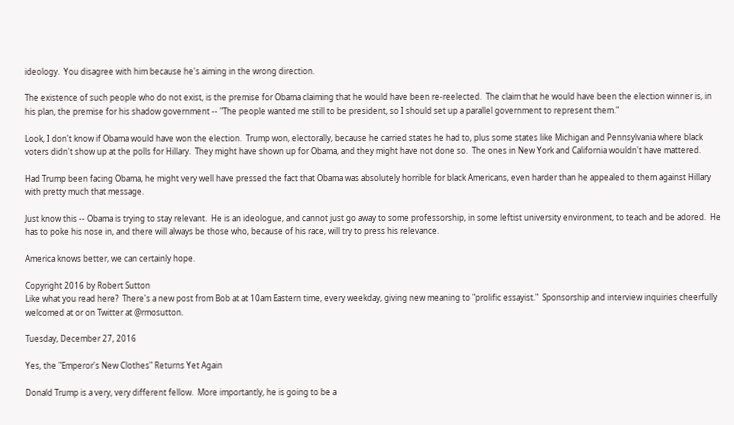ideology.  You disagree with him because he's aiming in the wrong direction.

The existence of such people who do not exist, is the premise for Obama claiming that he would have been re-reelected.  The claim that he would have been the election winner is, in his plan, the premise for his shadow government -- "The people wanted me still to be president, so I should set up a parallel government to represent them."

Look, I don't know if Obama would have won the election.  Trump won, electorally, because he carried states he had to, plus some states like Michigan and Pennsylvania where black voters didn't show up at the polls for Hillary.  They might have shown up for Obama, and they might have not done so.  The ones in New York and California wouldn't have mattered.

Had Trump been facing Obama, he might very well have pressed the fact that Obama was absolutely horrible for black Americans, even harder than he appealed to them against Hillary with pretty much that message.

Just know this -- Obama is trying to stay relevant.  He is an ideologue, and cannot just go away to some professorship, in some leftist university environment, to teach and be adored.  He has to poke his nose in, and there will always be those who, because of his race, will try to press his relevance.

America knows better, we can certainly hope.

Copyright 2016 by Robert Sutton
Like what you read here?  There's a new post from Bob at at 10am Eastern time, every weekday, giving new meaning to "prolific essayist."  Sponsorship and interview inquiries cheerfully welcomed at or on Twitter at @rmosutton.

Tuesday, December 27, 2016

Yes, the "Emperor's New Clothes" Returns Yet Again

Donald Trump is a very, very different fellow.  More importantly, he is going to be a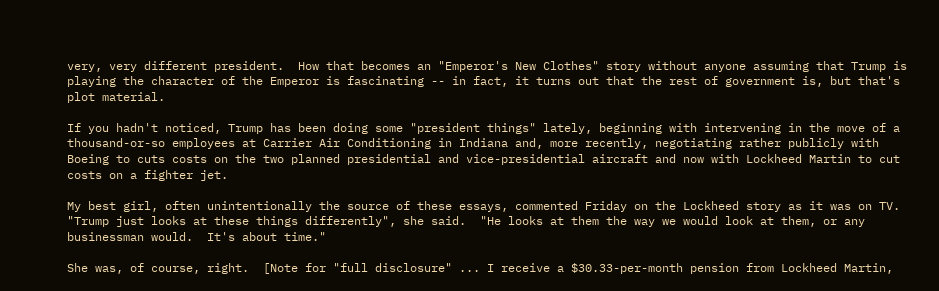very, very different president.  How that becomes an "Emperor's New Clothes" story without anyone assuming that Trump is playing the character of the Emperor is fascinating -- in fact, it turns out that the rest of government is, but that's plot material.

If you hadn't noticed, Trump has been doing some "president things" lately, beginning with intervening in the move of a thousand-or-so employees at Carrier Air Conditioning in Indiana and, more recently, negotiating rather publicly with Boeing to cuts costs on the two planned presidential and vice-presidential aircraft and now with Lockheed Martin to cut costs on a fighter jet.

My best girl, often unintentionally the source of these essays, commented Friday on the Lockheed story as it was on TV.  "Trump just looks at these things differently", she said.  "He looks at them the way we would look at them, or any businessman would.  It's about time."

She was, of course, right.  [Note for "full disclosure" ... I receive a $30.33-per-month pension from Lockheed Martin,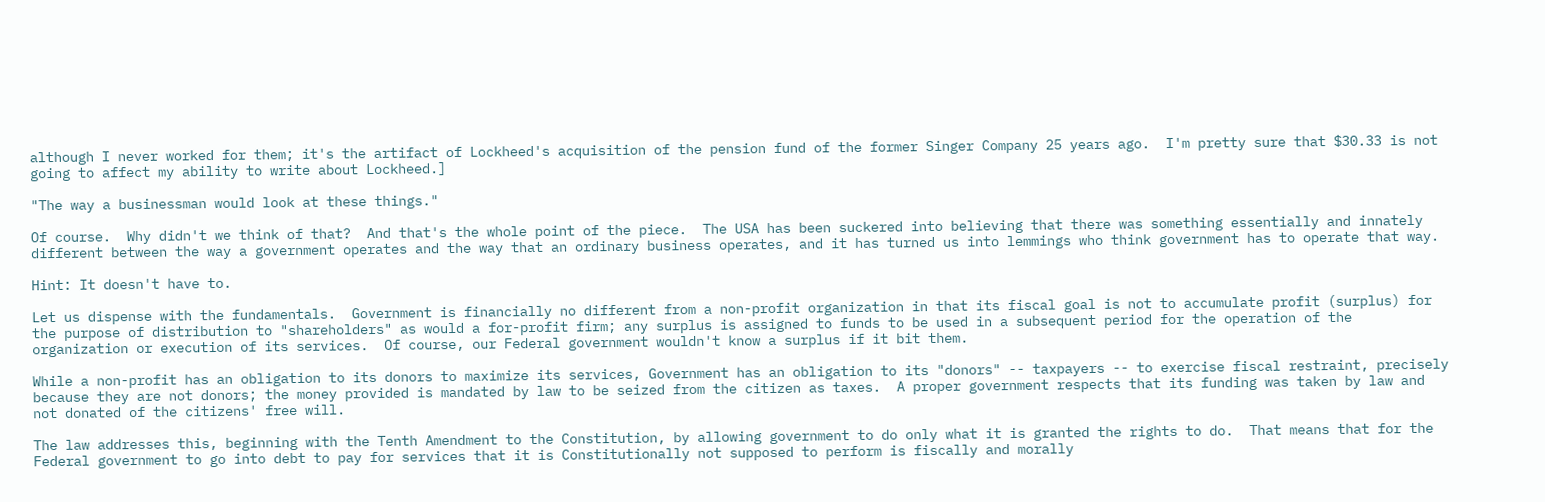although I never worked for them; it's the artifact of Lockheed's acquisition of the pension fund of the former Singer Company 25 years ago.  I'm pretty sure that $30.33 is not going to affect my ability to write about Lockheed.]

"The way a businessman would look at these things."

Of course.  Why didn't we think of that?  And that's the whole point of the piece.  The USA has been suckered into believing that there was something essentially and innately different between the way a government operates and the way that an ordinary business operates, and it has turned us into lemmings who think government has to operate that way.

Hint: It doesn't have to.

Let us dispense with the fundamentals.  Government is financially no different from a non-profit organization in that its fiscal goal is not to accumulate profit (surplus) for the purpose of distribution to "shareholders" as would a for-profit firm; any surplus is assigned to funds to be used in a subsequent period for the operation of the organization or execution of its services.  Of course, our Federal government wouldn't know a surplus if it bit them.

While a non-profit has an obligation to its donors to maximize its services, Government has an obligation to its "donors" -- taxpayers -- to exercise fiscal restraint, precisely because they are not donors; the money provided is mandated by law to be seized from the citizen as taxes.  A proper government respects that its funding was taken by law and not donated of the citizens' free will.

The law addresses this, beginning with the Tenth Amendment to the Constitution, by allowing government to do only what it is granted the rights to do.  That means that for the Federal government to go into debt to pay for services that it is Constitutionally not supposed to perform is fiscally and morally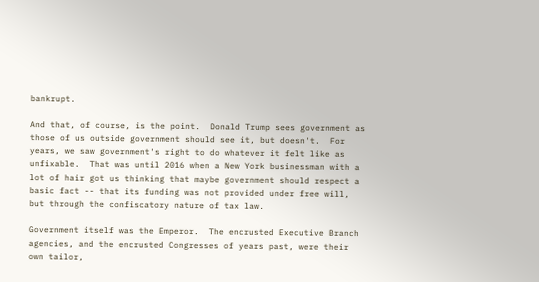bankrupt.

And that, of course, is the point.  Donald Trump sees government as those of us outside government should see it, but doesn't.  For years, we saw government's right to do whatever it felt like as unfixable.  That was until 2016 when a New York businessman with a lot of hair got us thinking that maybe government should respect a basic fact -- that its funding was not provided under free will, but through the confiscatory nature of tax law.

Government itself was the Emperor.  The encrusted Executive Branch agencies, and the encrusted Congresses of years past, were their own tailor,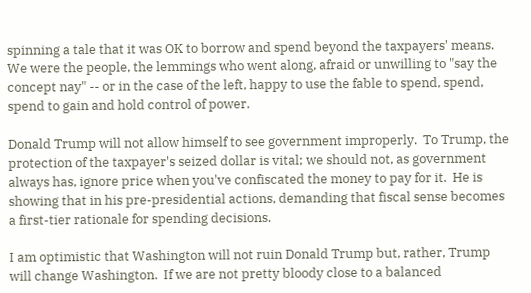spinning a tale that it was OK to borrow and spend beyond the taxpayers' means.  We were the people, the lemmings who went along, afraid or unwilling to "say the concept nay" -- or in the case of the left, happy to use the fable to spend, spend, spend to gain and hold control of power.

Donald Trump will not allow himself to see government improperly.  To Trump, the protection of the taxpayer's seized dollar is vital; we should not, as government always has, ignore price when you've confiscated the money to pay for it.  He is showing that in his pre-presidential actions, demanding that fiscal sense becomes a first-tier rationale for spending decisions.

I am optimistic that Washington will not ruin Donald Trump but, rather, Trump will change Washington.  If we are not pretty bloody close to a balanced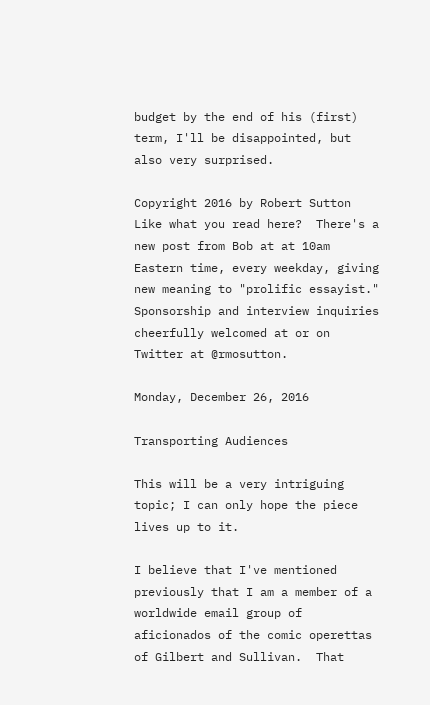budget by the end of his (first) term, I'll be disappointed, but also very surprised.

Copyright 2016 by Robert Sutton
Like what you read here?  There's a new post from Bob at at 10am Eastern time, every weekday, giving new meaning to "prolific essayist."  Sponsorship and interview inquiries cheerfully welcomed at or on Twitter at @rmosutton.

Monday, December 26, 2016

Transporting Audiences

This will be a very intriguing topic; I can only hope the piece lives up to it.

I believe that I've mentioned previously that I am a member of a worldwide email group of aficionados of the comic operettas of Gilbert and Sullivan.  That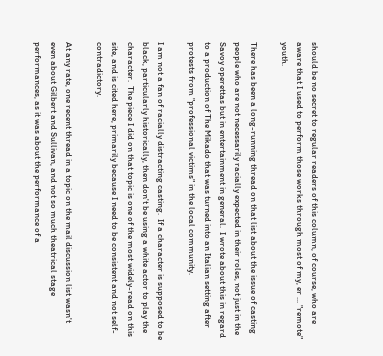should be no secret to regular readers of this column, of course, who are aware that I used to perform those works through most of my, er ... "remote" youth.

There has been a long-running thread on that list about the issue of casting people who are not necessarily racially expected in their roles, not just in the Savoy operettas but in entertainment in general.  I wrote about this in regard to a production of The Mikado that was turned into an Italian setting after protests from "professional victims" in the local community.

I am not a fan of racially distracting casting.  If a character is supposed to be black, particularly historically, then don't be using a white actor to play the character.  The piece I did on that topic is one of the most widely-read on this site, and is cited here, primarily because I need to be consistent and not self-contradictory.

At any rate, one recent thread in a topic on the mail discussion list wasn't even about Gilbert and Sullivan, and not so much theatrical stage performances, as it was about the performance of a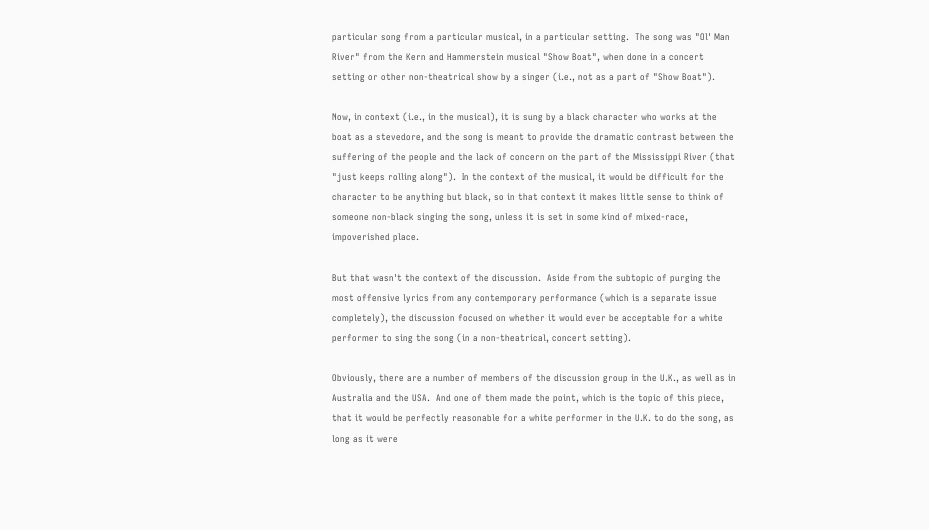particular song from a particular musical, in a particular setting.  The song was "Ol' Man River" from the Kern and Hammerstein musical "Show Boat", when done in a concert setting or other non-theatrical show by a singer (i.e., not as a part of "Show Boat").

Now, in context (i.e., in the musical), it is sung by a black character who works at the boat as a stevedore, and the song is meant to provide the dramatic contrast between the suffering of the people and the lack of concern on the part of the Mississippi River (that "just keeps rolling along").  In the context of the musical, it would be difficult for the character to be anything but black, so in that context it makes little sense to think of someone non-black singing the song, unless it is set in some kind of mixed-race, impoverished place.

But that wasn't the context of the discussion.  Aside from the subtopic of purging the most offensive lyrics from any contemporary performance (which is a separate issue completely), the discussion focused on whether it would ever be acceptable for a white performer to sing the song (in a non-theatrical, concert setting).

Obviously, there are a number of members of the discussion group in the U.K., as well as in Australia and the USA.  And one of them made the point, which is the topic of this piece, that it would be perfectly reasonable for a white performer in the U.K. to do the song, as long as it were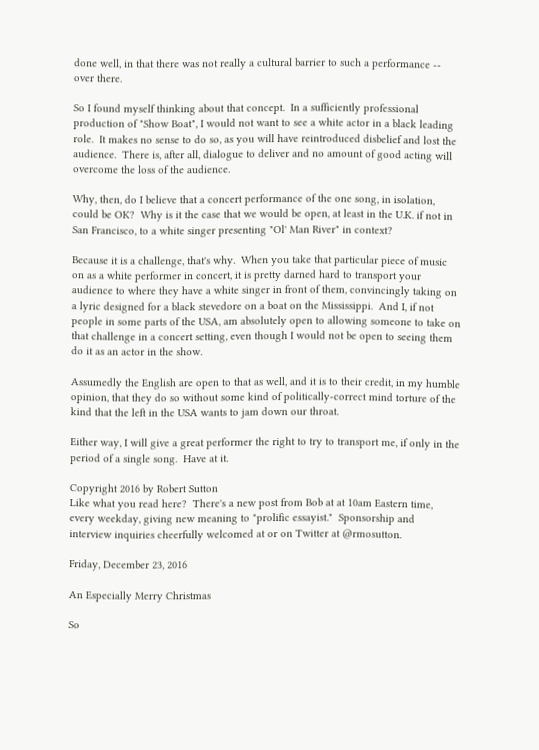done well, in that there was not really a cultural barrier to such a performance -- over there.

So I found myself thinking about that concept.  In a sufficiently professional production of "Show Boat", I would not want to see a white actor in a black leading role.  It makes no sense to do so, as you will have reintroduced disbelief and lost the audience.  There is, after all, dialogue to deliver and no amount of good acting will overcome the loss of the audience.

Why, then, do I believe that a concert performance of the one song, in isolation, could be OK?  Why is it the case that we would be open, at least in the U.K. if not in San Francisco, to a white singer presenting "Ol' Man River" in context?

Because it is a challenge, that's why.  When you take that particular piece of music on as a white performer in concert, it is pretty darned hard to transport your audience to where they have a white singer in front of them, convincingly taking on a lyric designed for a black stevedore on a boat on the Mississippi.  And I, if not people in some parts of the USA, am absolutely open to allowing someone to take on that challenge in a concert setting, even though I would not be open to seeing them do it as an actor in the show.

Assumedly the English are open to that as well, and it is to their credit, in my humble opinion, that they do so without some kind of politically-correct mind torture of the kind that the left in the USA wants to jam down our throat.

Either way, I will give a great performer the right to try to transport me, if only in the period of a single song.  Have at it.

Copyright 2016 by Robert Sutton
Like what you read here?  There's a new post from Bob at at 10am Eastern time, every weekday, giving new meaning to "prolific essayist."  Sponsorship and interview inquiries cheerfully welcomed at or on Twitter at @rmosutton.

Friday, December 23, 2016

An Especially Merry Christmas

So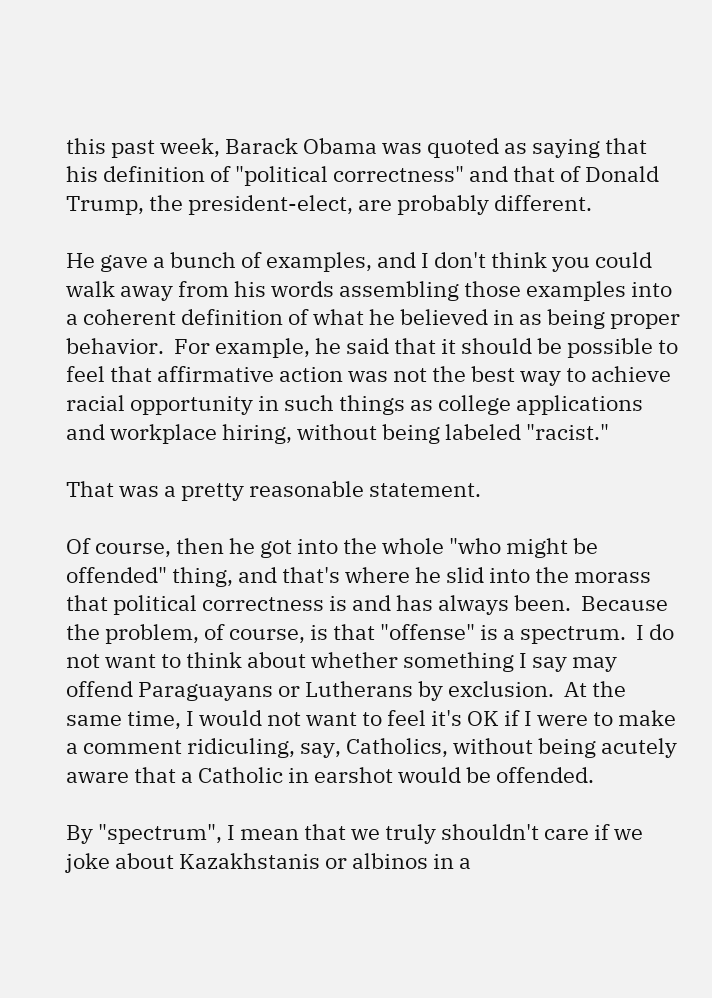this past week, Barack Obama was quoted as saying that his definition of "political correctness" and that of Donald Trump, the president-elect, are probably different.

He gave a bunch of examples, and I don't think you could walk away from his words assembling those examples into a coherent definition of what he believed in as being proper behavior.  For example, he said that it should be possible to feel that affirmative action was not the best way to achieve racial opportunity in such things as college applications and workplace hiring, without being labeled "racist."

That was a pretty reasonable statement.

Of course, then he got into the whole "who might be offended" thing, and that's where he slid into the morass that political correctness is and has always been.  Because the problem, of course, is that "offense" is a spectrum.  I do not want to think about whether something I say may offend Paraguayans or Lutherans by exclusion.  At the same time, I would not want to feel it's OK if I were to make a comment ridiculing, say, Catholics, without being acutely aware that a Catholic in earshot would be offended.

By "spectrum", I mean that we truly shouldn't care if we joke about Kazakhstanis or albinos in a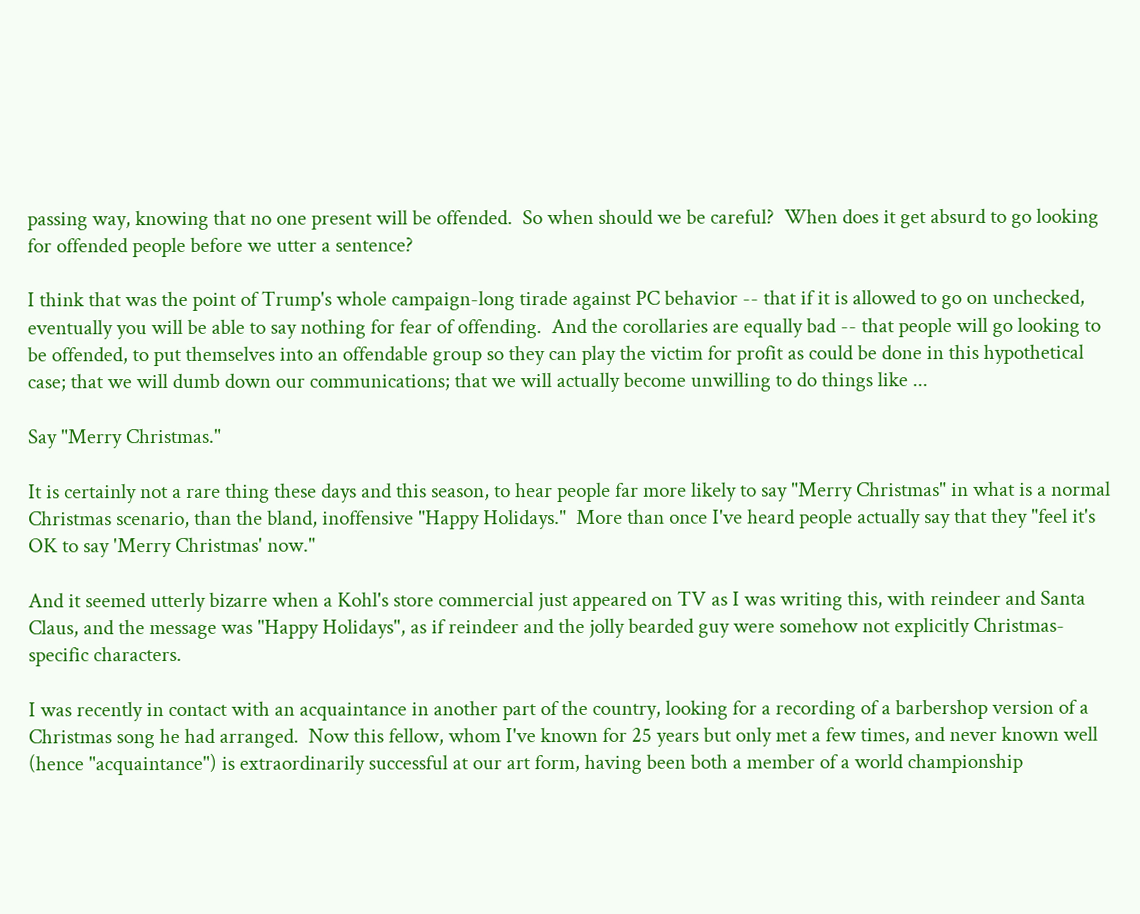passing way, knowing that no one present will be offended.  So when should we be careful?  When does it get absurd to go looking for offended people before we utter a sentence?

I think that was the point of Trump's whole campaign-long tirade against PC behavior -- that if it is allowed to go on unchecked, eventually you will be able to say nothing for fear of offending.  And the corollaries are equally bad -- that people will go looking to be offended, to put themselves into an offendable group so they can play the victim for profit as could be done in this hypothetical case; that we will dumb down our communications; that we will actually become unwilling to do things like ...

Say "Merry Christmas."

It is certainly not a rare thing these days and this season, to hear people far more likely to say "Merry Christmas" in what is a normal Christmas scenario, than the bland, inoffensive "Happy Holidays."  More than once I've heard people actually say that they "feel it's OK to say 'Merry Christmas' now."

And it seemed utterly bizarre when a Kohl's store commercial just appeared on TV as I was writing this, with reindeer and Santa Claus, and the message was "Happy Holidays", as if reindeer and the jolly bearded guy were somehow not explicitly Christmas-specific characters.

I was recently in contact with an acquaintance in another part of the country, looking for a recording of a barbershop version of a Christmas song he had arranged.  Now this fellow, whom I've known for 25 years but only met a few times, and never known well (hence "acquaintance") is extraordinarily successful at our art form, having been both a member of a world championship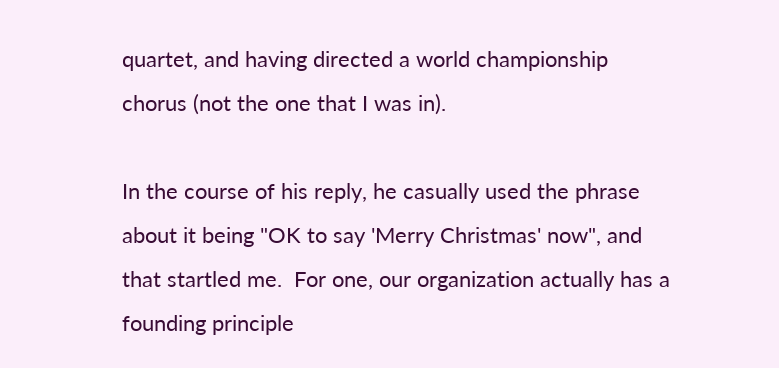quartet, and having directed a world championship chorus (not the one that I was in).

In the course of his reply, he casually used the phrase about it being "OK to say 'Merry Christmas' now", and that startled me.  For one, our organization actually has a founding principle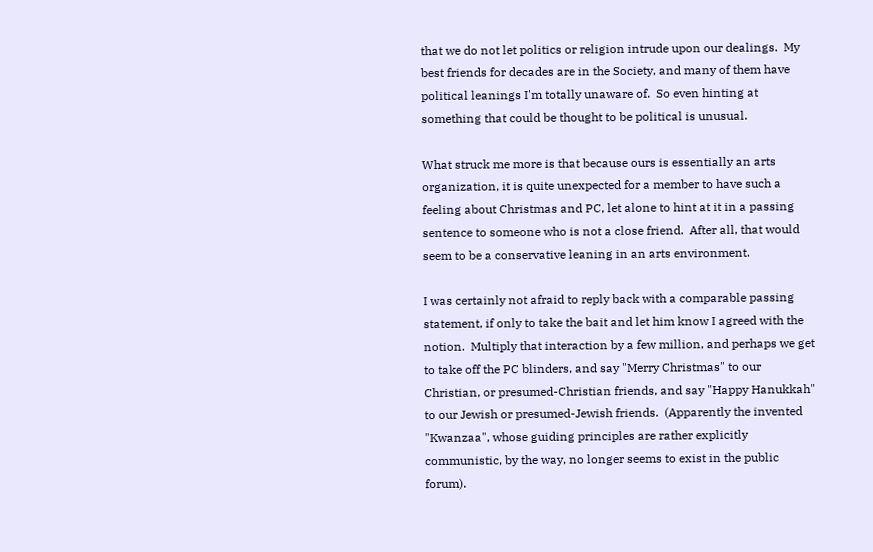that we do not let politics or religion intrude upon our dealings.  My best friends for decades are in the Society, and many of them have political leanings I'm totally unaware of.  So even hinting at something that could be thought to be political is unusual.

What struck me more is that because ours is essentially an arts organization, it is quite unexpected for a member to have such a feeling about Christmas and PC, let alone to hint at it in a passing sentence to someone who is not a close friend.  After all, that would seem to be a conservative leaning in an arts environment.

I was certainly not afraid to reply back with a comparable passing statement, if only to take the bait and let him know I agreed with the notion.  Multiply that interaction by a few million, and perhaps we get to take off the PC blinders, and say "Merry Christmas" to our Christian, or presumed-Christian friends, and say "Happy Hanukkah" to our Jewish or presumed-Jewish friends.  (Apparently the invented "Kwanzaa", whose guiding principles are rather explicitly communistic, by the way, no longer seems to exist in the public forum).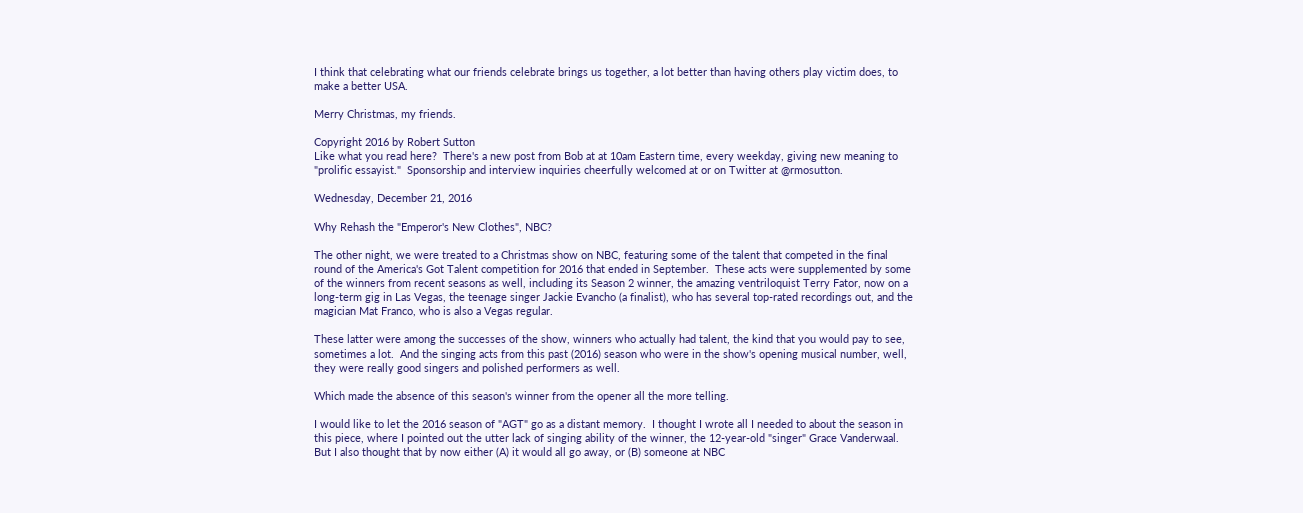I think that celebrating what our friends celebrate brings us together, a lot better than having others play victim does, to make a better USA.

Merry Christmas, my friends.

Copyright 2016 by Robert Sutton
Like what you read here?  There's a new post from Bob at at 10am Eastern time, every weekday, giving new meaning to "prolific essayist."  Sponsorship and interview inquiries cheerfully welcomed at or on Twitter at @rmosutton.

Wednesday, December 21, 2016

Why Rehash the "Emperor's New Clothes", NBC?

The other night, we were treated to a Christmas show on NBC, featuring some of the talent that competed in the final round of the America's Got Talent competition for 2016 that ended in September.  These acts were supplemented by some of the winners from recent seasons as well, including its Season 2 winner, the amazing ventriloquist Terry Fator, now on a long-term gig in Las Vegas, the teenage singer Jackie Evancho (a finalist), who has several top-rated recordings out, and the magician Mat Franco, who is also a Vegas regular.

These latter were among the successes of the show, winners who actually had talent, the kind that you would pay to see, sometimes a lot.  And the singing acts from this past (2016) season who were in the show's opening musical number, well, they were really good singers and polished performers as well.

Which made the absence of this season's winner from the opener all the more telling.

I would like to let the 2016 season of "AGT" go as a distant memory.  I thought I wrote all I needed to about the season in this piece, where I pointed out the utter lack of singing ability of the winner, the 12-year-old "singer" Grace Vanderwaal.  But I also thought that by now either (A) it would all go away, or (B) someone at NBC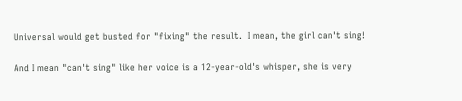Universal would get busted for "fixing" the result.  I mean, the girl can't sing!

And I mean "can't sing" like her voice is a 12-year-old's whisper, she is very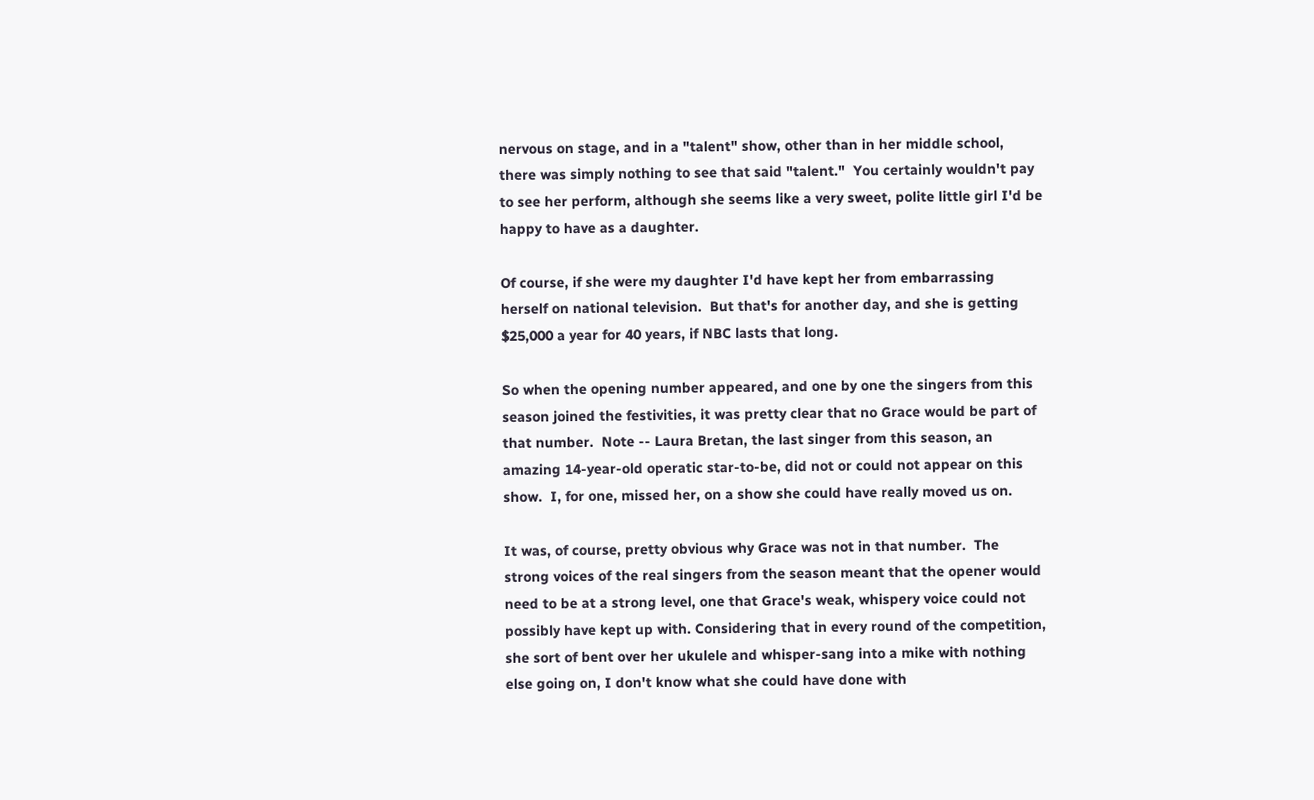nervous on stage, and in a "talent" show, other than in her middle school, there was simply nothing to see that said "talent."  You certainly wouldn't pay to see her perform, although she seems like a very sweet, polite little girl I'd be happy to have as a daughter.

Of course, if she were my daughter I'd have kept her from embarrassing herself on national television.  But that's for another day, and she is getting $25,000 a year for 40 years, if NBC lasts that long.

So when the opening number appeared, and one by one the singers from this season joined the festivities, it was pretty clear that no Grace would be part of that number.  Note -- Laura Bretan, the last singer from this season, an amazing 14-year-old operatic star-to-be, did not or could not appear on this show.  I, for one, missed her, on a show she could have really moved us on.

It was, of course, pretty obvious why Grace was not in that number.  The strong voices of the real singers from the season meant that the opener would need to be at a strong level, one that Grace's weak, whispery voice could not possibly have kept up with. Considering that in every round of the competition, she sort of bent over her ukulele and whisper-sang into a mike with nothing else going on, I don't know what she could have done with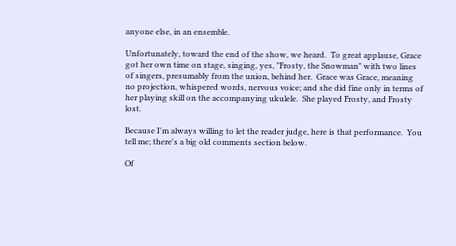anyone else, in an ensemble.

Unfortunately, toward the end of the show, we heard.  To great applause, Grace got her own time on stage, singing, yes, "Frosty, the Snowman" with two lines of singers, presumably from the union, behind her.  Grace was Grace, meaning no projection, whispered words, nervous voice; and she did fine only in terms of her playing skill on the accompanying ukulele.  She played Frosty, and Frosty lost.

Because I'm always willing to let the reader judge, here is that performance.  You tell me; there's a big old comments section below.

Of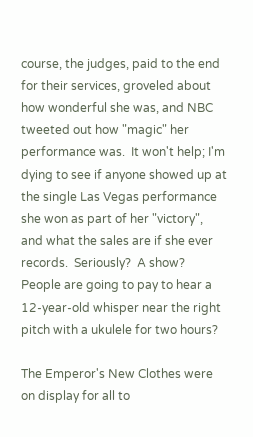course, the judges, paid to the end for their services, groveled about how wonderful she was, and NBC tweeted out how "magic" her performance was.  It won't help; I'm dying to see if anyone showed up at the single Las Vegas performance she won as part of her "victory", and what the sales are if she ever records.  Seriously?  A show? People are going to pay to hear a 12-year-old whisper near the right pitch with a ukulele for two hours?

The Emperor's New Clothes were on display for all to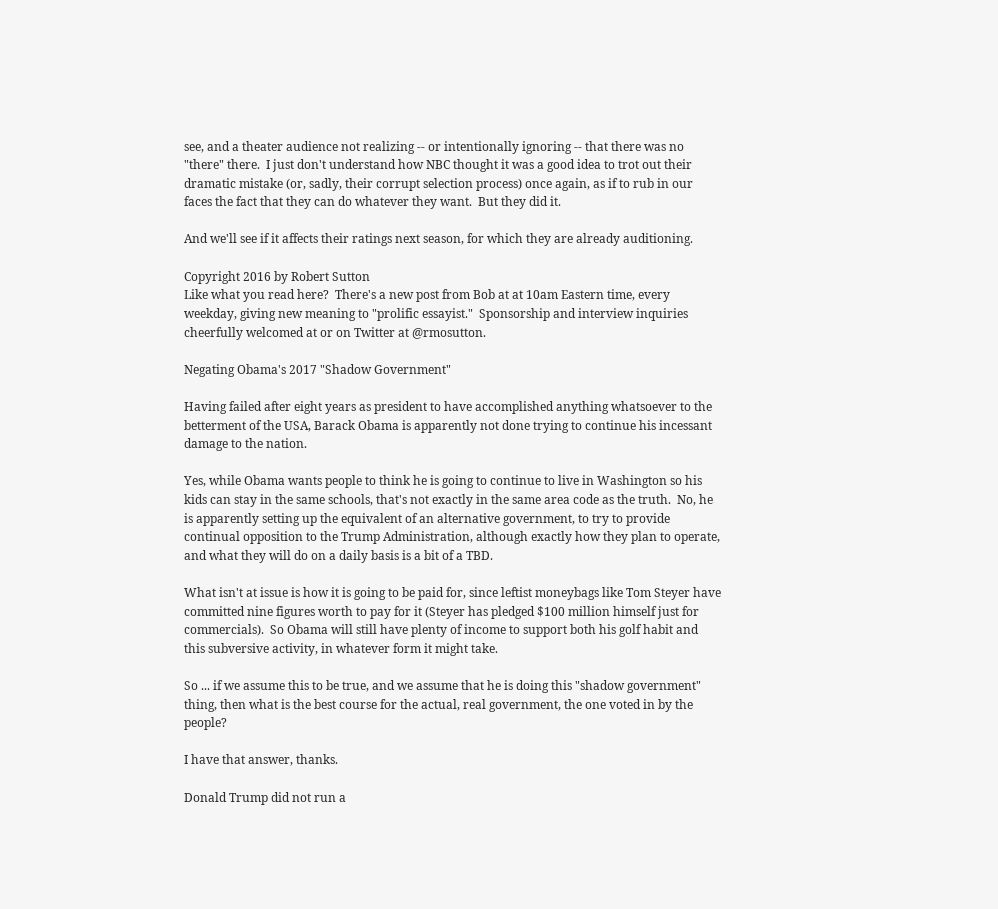see, and a theater audience not realizing -- or intentionally ignoring -- that there was no "there" there.  I just don't understand how NBC thought it was a good idea to trot out their dramatic mistake (or, sadly, their corrupt selection process) once again, as if to rub in our faces the fact that they can do whatever they want.  But they did it.

And we'll see if it affects their ratings next season, for which they are already auditioning.

Copyright 2016 by Robert Sutton
Like what you read here?  There's a new post from Bob at at 10am Eastern time, every weekday, giving new meaning to "prolific essayist."  Sponsorship and interview inquiries cheerfully welcomed at or on Twitter at @rmosutton.

Negating Obama's 2017 "Shadow Government"

Having failed after eight years as president to have accomplished anything whatsoever to the betterment of the USA, Barack Obama is apparently not done trying to continue his incessant damage to the nation.

Yes, while Obama wants people to think he is going to continue to live in Washington so his kids can stay in the same schools, that's not exactly in the same area code as the truth.  No, he is apparently setting up the equivalent of an alternative government, to try to provide continual opposition to the Trump Administration, although exactly how they plan to operate, and what they will do on a daily basis is a bit of a TBD.

What isn't at issue is how it is going to be paid for, since leftist moneybags like Tom Steyer have committed nine figures worth to pay for it (Steyer has pledged $100 million himself just for commercials).  So Obama will still have plenty of income to support both his golf habit and this subversive activity, in whatever form it might take.

So ... if we assume this to be true, and we assume that he is doing this "shadow government" thing, then what is the best course for the actual, real government, the one voted in by the people?

I have that answer, thanks.

Donald Trump did not run a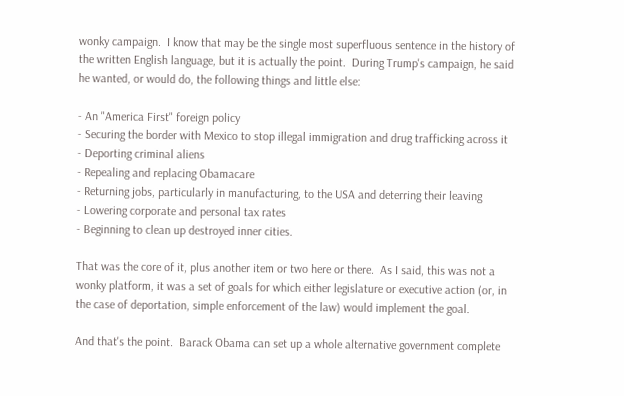wonky campaign.  I know that may be the single most superfluous sentence in the history of the written English language, but it is actually the point.  During Trump's campaign, he said he wanted, or would do, the following things and little else:

- An "America First" foreign policy
- Securing the border with Mexico to stop illegal immigration and drug trafficking across it
- Deporting criminal aliens
- Repealing and replacing Obamacare
- Returning jobs, particularly in manufacturing, to the USA and deterring their leaving
- Lowering corporate and personal tax rates
- Beginning to clean up destroyed inner cities.

That was the core of it, plus another item or two here or there.  As I said, this was not a wonky platform, it was a set of goals for which either legislature or executive action (or, in the case of deportation, simple enforcement of the law) would implement the goal.

And that's the point.  Barack Obama can set up a whole alternative government complete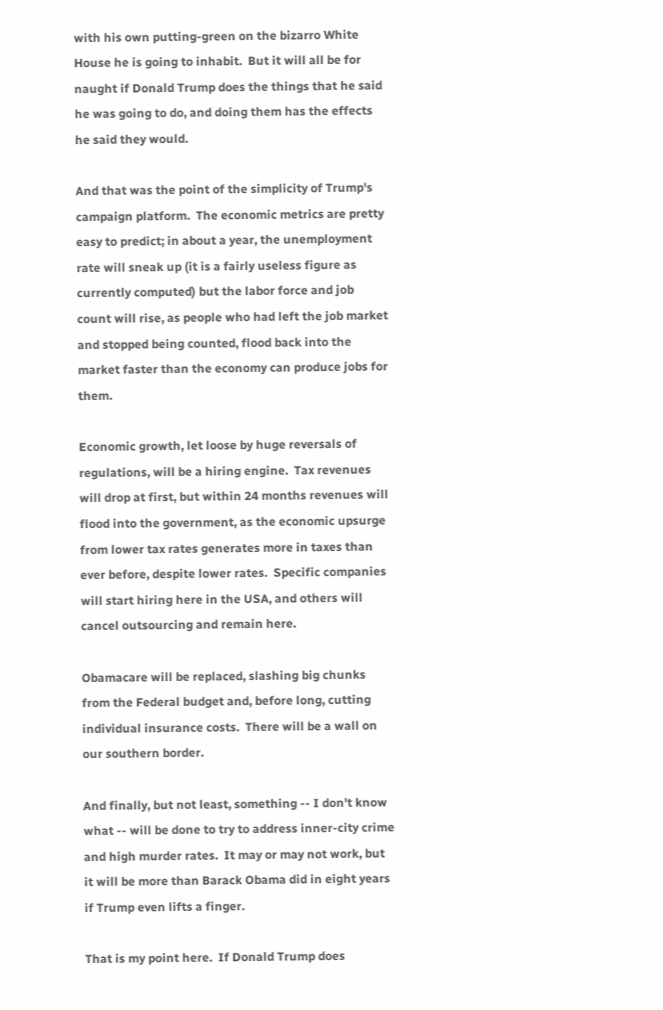with his own putting-green on the bizarro White House he is going to inhabit.  But it will all be for naught if Donald Trump does the things that he said he was going to do, and doing them has the effects he said they would.

And that was the point of the simplicity of Trump's campaign platform.  The economic metrics are pretty easy to predict; in about a year, the unemployment rate will sneak up (it is a fairly useless figure as currently computed) but the labor force and job count will rise, as people who had left the job market and stopped being counted, flood back into the market faster than the economy can produce jobs for them.

Economic growth, let loose by huge reversals of regulations, will be a hiring engine.  Tax revenues will drop at first, but within 24 months revenues will flood into the government, as the economic upsurge from lower tax rates generates more in taxes than ever before, despite lower rates.  Specific companies will start hiring here in the USA, and others will cancel outsourcing and remain here.

Obamacare will be replaced, slashing big chunks from the Federal budget and, before long, cutting individual insurance costs.  There will be a wall on our southern border.

And finally, but not least, something -- I don't know what -- will be done to try to address inner-city crime and high murder rates.  It may or may not work, but it will be more than Barack Obama did in eight years if Trump even lifts a finger.

That is my point here.  If Donald Trump does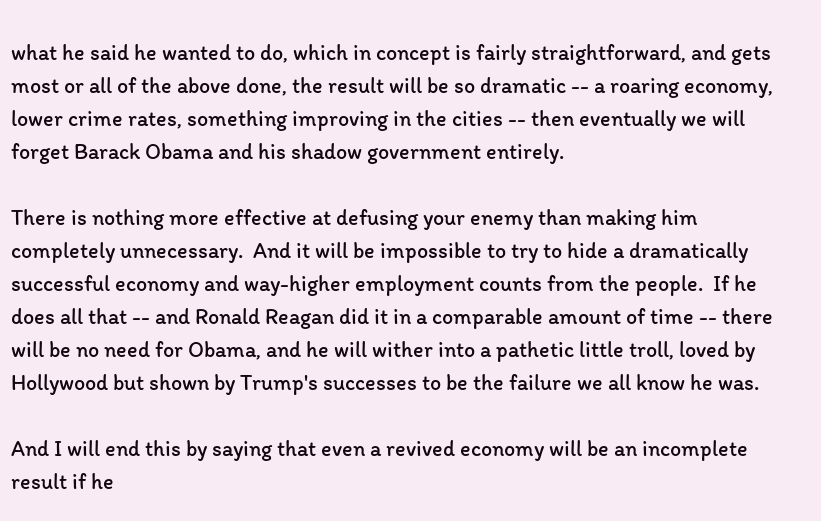what he said he wanted to do, which in concept is fairly straightforward, and gets most or all of the above done, the result will be so dramatic -- a roaring economy, lower crime rates, something improving in the cities -- then eventually we will forget Barack Obama and his shadow government entirely.

There is nothing more effective at defusing your enemy than making him completely unnecessary.  And it will be impossible to try to hide a dramatically successful economy and way-higher employment counts from the people.  If he does all that -- and Ronald Reagan did it in a comparable amount of time -- there will be no need for Obama, and he will wither into a pathetic little troll, loved by Hollywood but shown by Trump's successes to be the failure we all know he was.

And I will end this by saying that even a revived economy will be an incomplete result if he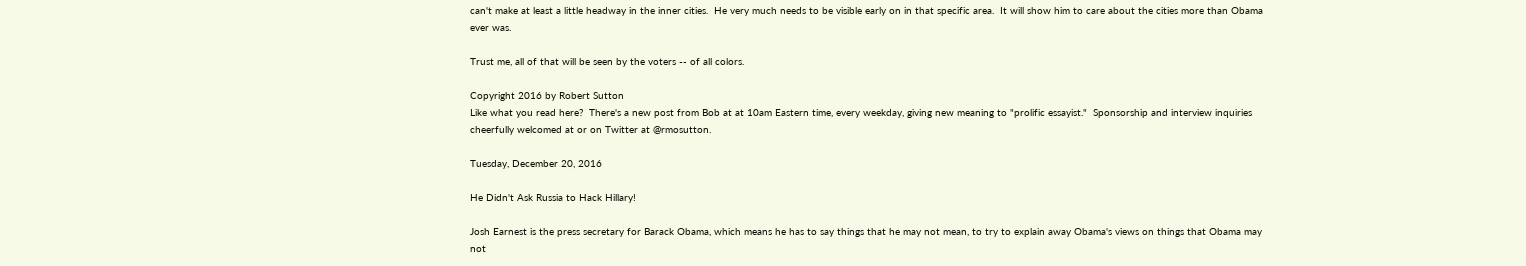can't make at least a little headway in the inner cities.  He very much needs to be visible early on in that specific area.  It will show him to care about the cities more than Obama ever was.

Trust me, all of that will be seen by the voters -- of all colors.

Copyright 2016 by Robert Sutton
Like what you read here?  There's a new post from Bob at at 10am Eastern time, every weekday, giving new meaning to "prolific essayist."  Sponsorship and interview inquiries cheerfully welcomed at or on Twitter at @rmosutton.

Tuesday, December 20, 2016

He Didn't Ask Russia to Hack Hillary!

Josh Earnest is the press secretary for Barack Obama, which means he has to say things that he may not mean, to try to explain away Obama's views on things that Obama may not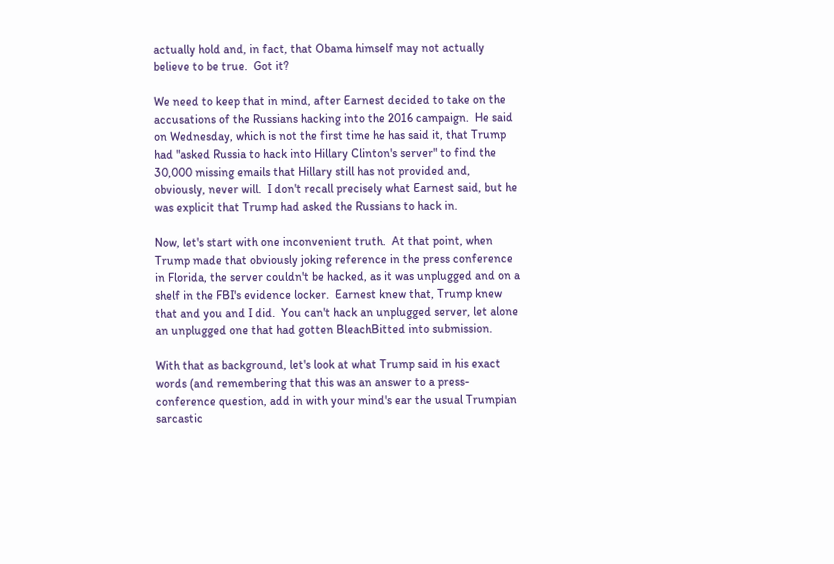actually hold and, in fact, that Obama himself may not actually believe to be true.  Got it?

We need to keep that in mind, after Earnest decided to take on the accusations of the Russians hacking into the 2016 campaign.  He said on Wednesday, which is not the first time he has said it, that Trump had "asked Russia to hack into Hillary Clinton's server" to find the 30,000 missing emails that Hillary still has not provided and, obviously, never will.  I don't recall precisely what Earnest said, but he was explicit that Trump had asked the Russians to hack in.

Now, let's start with one inconvenient truth.  At that point, when Trump made that obviously joking reference in the press conference in Florida, the server couldn't be hacked, as it was unplugged and on a shelf in the FBI's evidence locker.  Earnest knew that, Trump knew that and you and I did.  You can't hack an unplugged server, let alone an unplugged one that had gotten BleachBitted into submission.

With that as background, let's look at what Trump said in his exact words (and remembering that this was an answer to a press-conference question, add in with your mind's ear the usual Trumpian sarcastic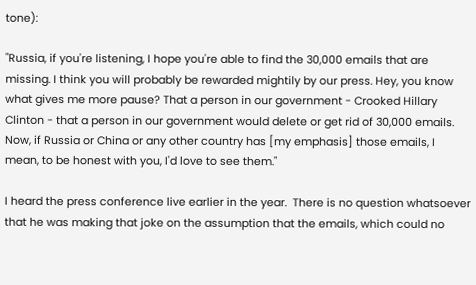tone):

"Russia, if you're listening, I hope you're able to find the 30,000 emails that are missing. I think you will probably be rewarded mightily by our press. Hey, you know what gives me more pause? That a person in our government - Crooked Hillary Clinton - that a person in our government would delete or get rid of 30,000 emails. Now, if Russia or China or any other country has [my emphasis] those emails, I mean, to be honest with you, I'd love to see them."

I heard the press conference live earlier in the year.  There is no question whatsoever that he was making that joke on the assumption that the emails, which could no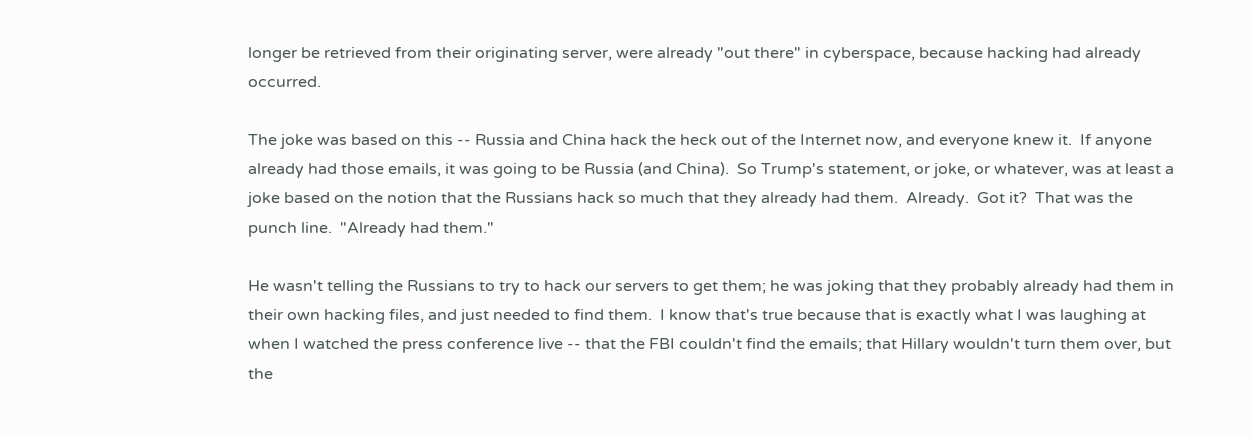longer be retrieved from their originating server, were already "out there" in cyberspace, because hacking had already occurred.

The joke was based on this -- Russia and China hack the heck out of the Internet now, and everyone knew it.  If anyone already had those emails, it was going to be Russia (and China).  So Trump's statement, or joke, or whatever, was at least a joke based on the notion that the Russians hack so much that they already had them.  Already.  Got it?  That was the punch line.  "Already had them."

He wasn't telling the Russians to try to hack our servers to get them; he was joking that they probably already had them in their own hacking files, and just needed to find them.  I know that's true because that is exactly what I was laughing at when I watched the press conference live -- that the FBI couldn't find the emails; that Hillary wouldn't turn them over, but the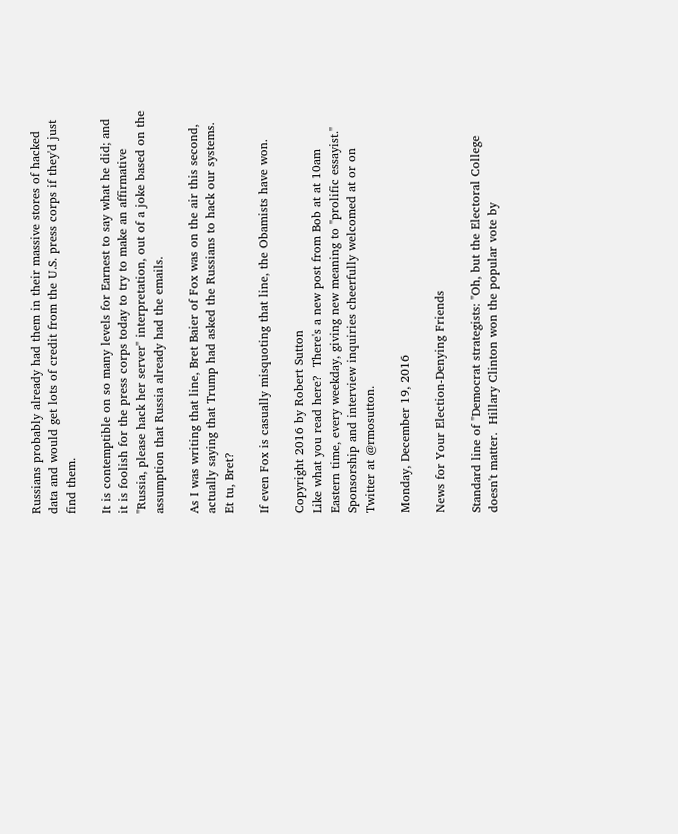Russians probably already had them in their massive stores of hacked data and would get lots of credit from the U.S. press corps if they'd just find them.

It is contemptible on so many levels for Earnest to say what he did; and it is foolish for the press corps today to try to make an affirmative "Russia, please hack her server" interpretation, out of a joke based on the assumption that Russia already had the emails.

As I was writing that line, Bret Baier of Fox was on the air this second, actually saying that Trump had asked the Russians to hack our systems.  Et tu, Bret?

If even Fox is casually misquoting that line, the Obamists have won.

Copyright 2016 by Robert Sutton
Like what you read here?  There's a new post from Bob at at 10am Eastern time, every weekday, giving new meaning to "prolific essayist."  Sponsorship and interview inquiries cheerfully welcomed at or on Twitter at @rmosutton.

Monday, December 19, 2016

News for Your Election-Denying Friends

Standard line of "Democrat strategists: "Oh, but the Electoral College doesn't matter.  Hillary Clinton won the popular vote by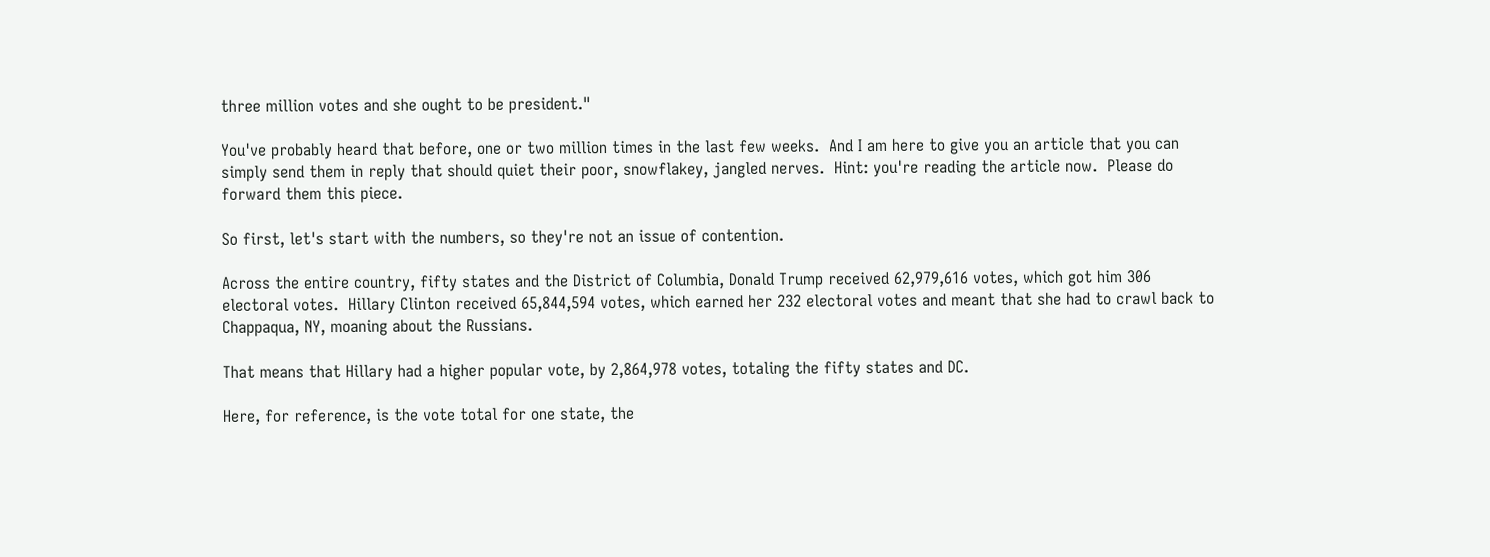three million votes and she ought to be president."

You've probably heard that before, one or two million times in the last few weeks.  And I am here to give you an article that you can simply send them in reply that should quiet their poor, snowflakey, jangled nerves.  Hint: you're reading the article now.  Please do forward them this piece.

So first, let's start with the numbers, so they're not an issue of contention.

Across the entire country, fifty states and the District of Columbia, Donald Trump received 62,979,616 votes, which got him 306 electoral votes.  Hillary Clinton received 65,844,594 votes, which earned her 232 electoral votes and meant that she had to crawl back to Chappaqua, NY, moaning about the Russians.

That means that Hillary had a higher popular vote, by 2,864,978 votes, totaling the fifty states and DC.

Here, for reference, is the vote total for one state, the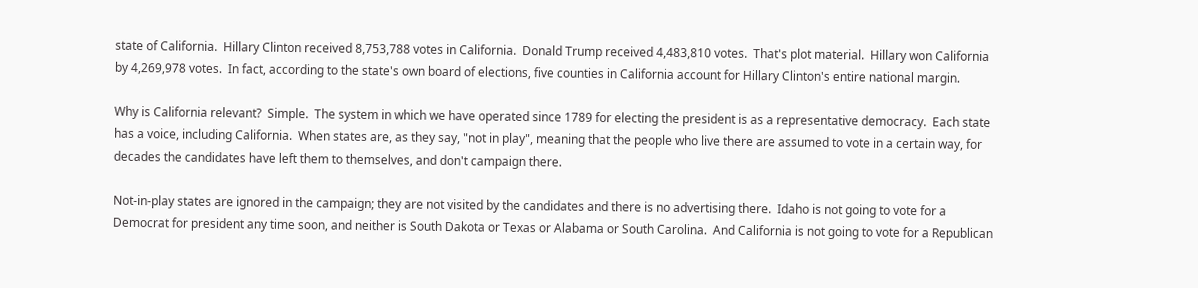state of California.  Hillary Clinton received 8,753,788 votes in California.  Donald Trump received 4,483,810 votes.  That's plot material.  Hillary won California by 4,269,978 votes.  In fact, according to the state's own board of elections, five counties in California account for Hillary Clinton's entire national margin.

Why is California relevant?  Simple.  The system in which we have operated since 1789 for electing the president is as a representative democracy.  Each state has a voice, including California.  When states are, as they say, "not in play", meaning that the people who live there are assumed to vote in a certain way, for decades the candidates have left them to themselves, and don't campaign there.

Not-in-play states are ignored in the campaign; they are not visited by the candidates and there is no advertising there.  Idaho is not going to vote for a Democrat for president any time soon, and neither is South Dakota or Texas or Alabama or South Carolina.  And California is not going to vote for a Republican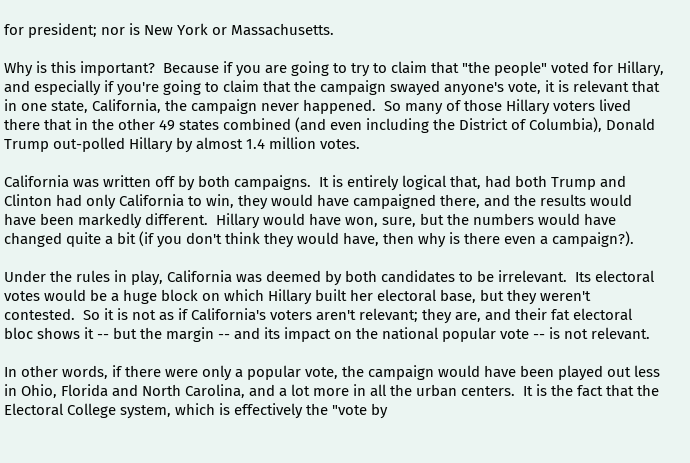for president; nor is New York or Massachusetts.

Why is this important?  Because if you are going to try to claim that "the people" voted for Hillary, and especially if you're going to claim that the campaign swayed anyone's vote, it is relevant that in one state, California, the campaign never happened.  So many of those Hillary voters lived there that in the other 49 states combined (and even including the District of Columbia), Donald Trump out-polled Hillary by almost 1.4 million votes.

California was written off by both campaigns.  It is entirely logical that, had both Trump and Clinton had only California to win, they would have campaigned there, and the results would have been markedly different.  Hillary would have won, sure, but the numbers would have changed quite a bit (if you don't think they would have, then why is there even a campaign?).

Under the rules in play, California was deemed by both candidates to be irrelevant.  Its electoral votes would be a huge block on which Hillary built her electoral base, but they weren't contested.  So it is not as if California's voters aren't relevant; they are, and their fat electoral bloc shows it -- but the margin -- and its impact on the national popular vote -- is not relevant.

In other words, if there were only a popular vote, the campaign would have been played out less in Ohio, Florida and North Carolina, and a lot more in all the urban centers.  It is the fact that the Electoral College system, which is effectively the "vote by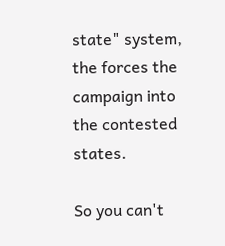state" system, the forces the campaign into the contested states.

So you can't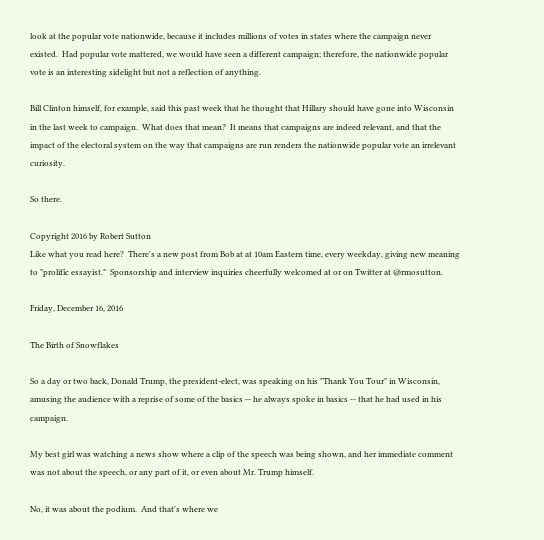look at the popular vote nationwide, because it includes millions of votes in states where the campaign never existed.  Had popular vote mattered, we would have seen a different campaign; therefore, the nationwide popular vote is an interesting sidelight but not a reflection of anything.

Bill Clinton himself, for example, said this past week that he thought that Hillary should have gone into Wisconsin in the last week to campaign.  What does that mean?  It means that campaigns are indeed relevant, and that the impact of the electoral system on the way that campaigns are run renders the nationwide popular vote an irrelevant curiosity.

So there.

Copyright 2016 by Robert Sutton
Like what you read here?  There's a new post from Bob at at 10am Eastern time, every weekday, giving new meaning to "prolific essayist."  Sponsorship and interview inquiries cheerfully welcomed at or on Twitter at @rmosutton.

Friday, December 16, 2016

The Birth of Snowflakes

So a day or two back, Donald Trump, the president-elect, was speaking on his "Thank You Tour" in Wisconsin, amusing the audience with a reprise of some of the basics -- he always spoke in basics -- that he had used in his campaign.

My best girl was watching a news show where a clip of the speech was being shown, and her immediate comment was not about the speech, or any part of it, or even about Mr. Trump himself.

No, it was about the podium.  And that's where we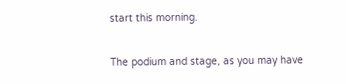start this morning.

The podium and stage, as you may have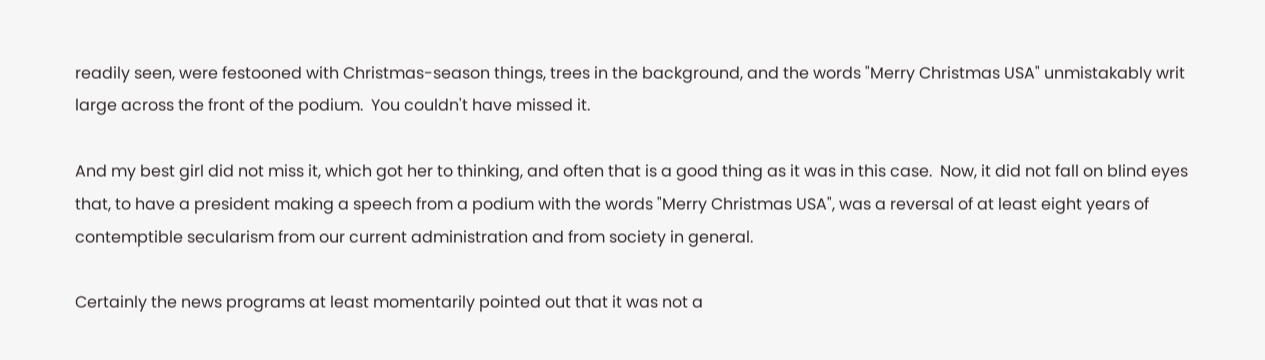readily seen, were festooned with Christmas-season things, trees in the background, and the words "Merry Christmas USA" unmistakably writ large across the front of the podium.  You couldn't have missed it.

And my best girl did not miss it, which got her to thinking, and often that is a good thing as it was in this case.  Now, it did not fall on blind eyes that, to have a president making a speech from a podium with the words "Merry Christmas USA", was a reversal of at least eight years of contemptible secularism from our current administration and from society in general.

Certainly the news programs at least momentarily pointed out that it was not a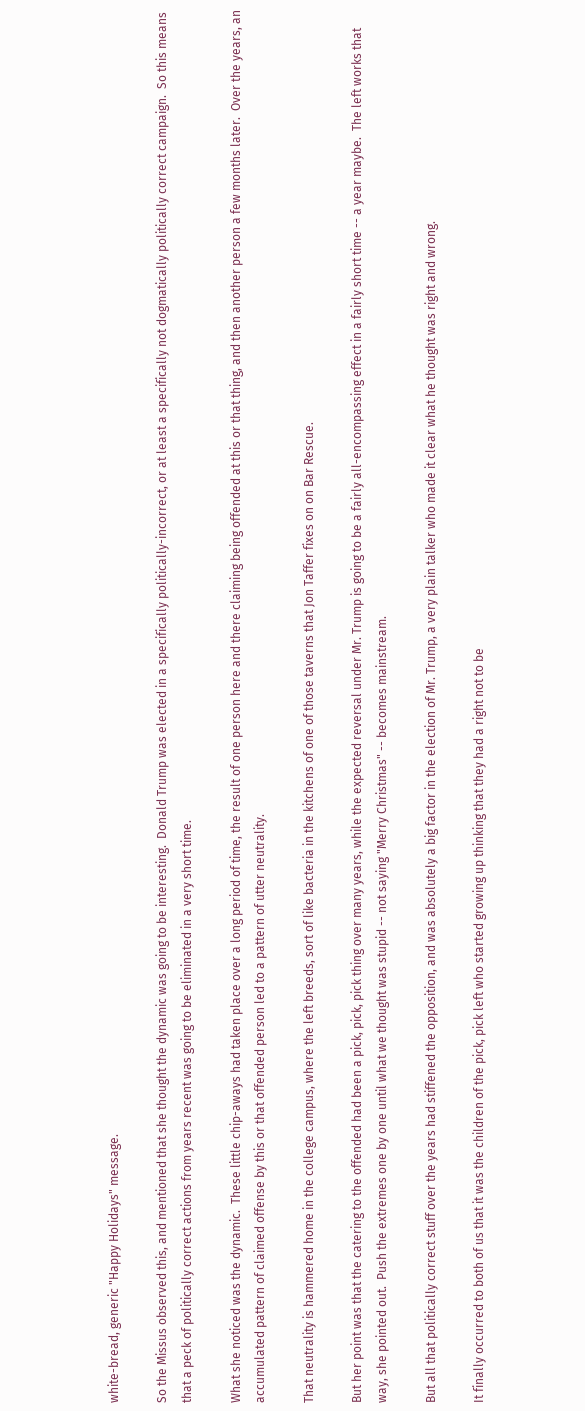white-bread, generic "Happy Holidays" message.

So the Missus observed this, and mentioned that she thought the dynamic was going to be interesting.  Donald Trump was elected in a specifically politically-incorrect, or at least a specifically not dogmatically politically correct campaign.  So this means that a peck of politically correct actions from years recent was going to be eliminated in a very short time.

What she noticed was the dynamic.  These little chip-aways had taken place over a long period of time, the result of one person here and there claiming being offended at this or that thing, and then another person a few months later.  Over the years, an accumulated pattern of claimed offense by this or that offended person led to a pattern of utter neutrality.

That neutrality is hammered home in the college campus, where the left breeds, sort of like bacteria in the kitchens of one of those taverns that Jon Taffer fixes on on Bar Rescue.

But her point was that the catering to the offended had been a pick, pick, pick thing over many years, while the expected reversal under Mr. Trump is going to be a fairly all-encompassing effect in a fairly short time -- a year maybe.  The left works that way, she pointed out.  Push the extremes one by one until what we thought was stupid -- not saying "Merry Christmas" -- becomes mainstream.

But all that politically correct stuff over the years had stiffened the opposition, and was absolutely a big factor in the election of Mr. Trump, a very plain talker who made it clear what he thought was right and wrong.

It finally occurred to both of us that it was the children of the pick, pick left who started growing up thinking that they had a right not to be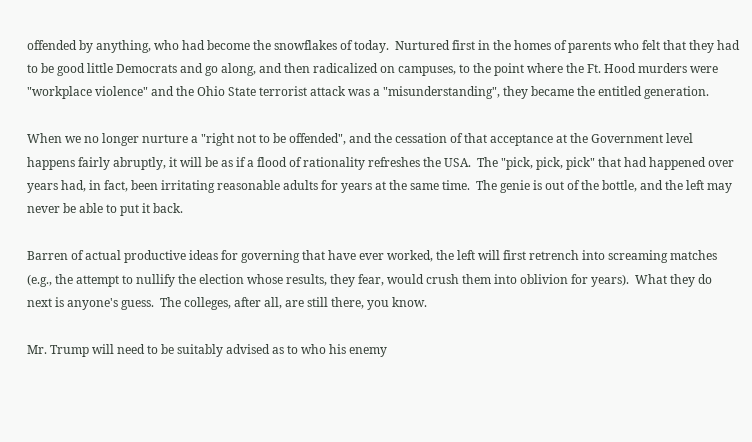offended by anything, who had become the snowflakes of today.  Nurtured first in the homes of parents who felt that they had to be good little Democrats and go along, and then radicalized on campuses, to the point where the Ft. Hood murders were "workplace violence" and the Ohio State terrorist attack was a "misunderstanding", they became the entitled generation.

When we no longer nurture a "right not to be offended", and the cessation of that acceptance at the Government level happens fairly abruptly, it will be as if a flood of rationality refreshes the USA.  The "pick, pick, pick" that had happened over years had, in fact, been irritating reasonable adults for years at the same time.  The genie is out of the bottle, and the left may never be able to put it back.

Barren of actual productive ideas for governing that have ever worked, the left will first retrench into screaming matches (e.g., the attempt to nullify the election whose results, they fear, would crush them into oblivion for years).  What they do next is anyone's guess.  The colleges, after all, are still there, you know.

Mr. Trump will need to be suitably advised as to who his enemy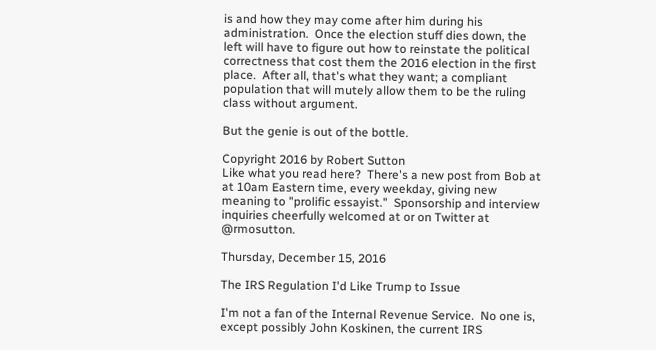is and how they may come after him during his administration.  Once the election stuff dies down, the left will have to figure out how to reinstate the political correctness that cost them the 2016 election in the first place.  After all, that's what they want; a compliant population that will mutely allow them to be the ruling class without argument.

But the genie is out of the bottle.

Copyright 2016 by Robert Sutton
Like what you read here?  There's a new post from Bob at at 10am Eastern time, every weekday, giving new meaning to "prolific essayist."  Sponsorship and interview inquiries cheerfully welcomed at or on Twitter at @rmosutton.

Thursday, December 15, 2016

The IRS Regulation I'd Like Trump to Issue

I'm not a fan of the Internal Revenue Service.  No one is, except possibly John Koskinen, the current IRS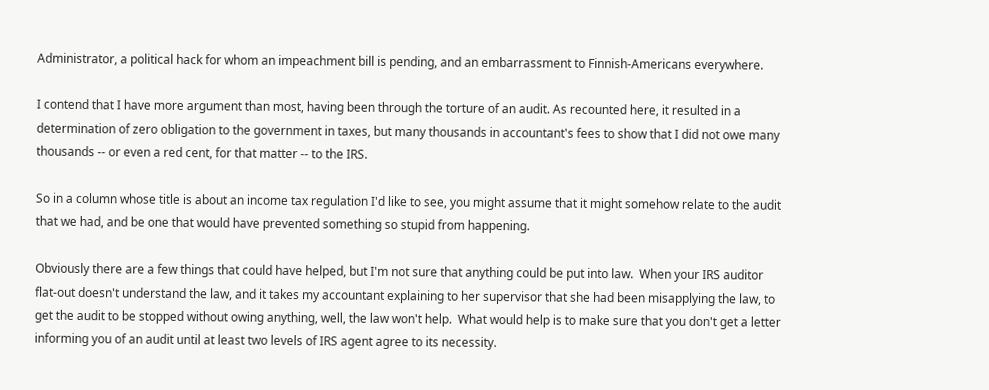Administrator, a political hack for whom an impeachment bill is pending, and an embarrassment to Finnish-Americans everywhere.

I contend that I have more argument than most, having been through the torture of an audit. As recounted here, it resulted in a determination of zero obligation to the government in taxes, but many thousands in accountant's fees to show that I did not owe many thousands -- or even a red cent, for that matter -- to the IRS.

So in a column whose title is about an income tax regulation I'd like to see, you might assume that it might somehow relate to the audit that we had, and be one that would have prevented something so stupid from happening.

Obviously there are a few things that could have helped, but I'm not sure that anything could be put into law.  When your IRS auditor flat-out doesn't understand the law, and it takes my accountant explaining to her supervisor that she had been misapplying the law, to get the audit to be stopped without owing anything, well, the law won't help.  What would help is to make sure that you don't get a letter informing you of an audit until at least two levels of IRS agent agree to its necessity.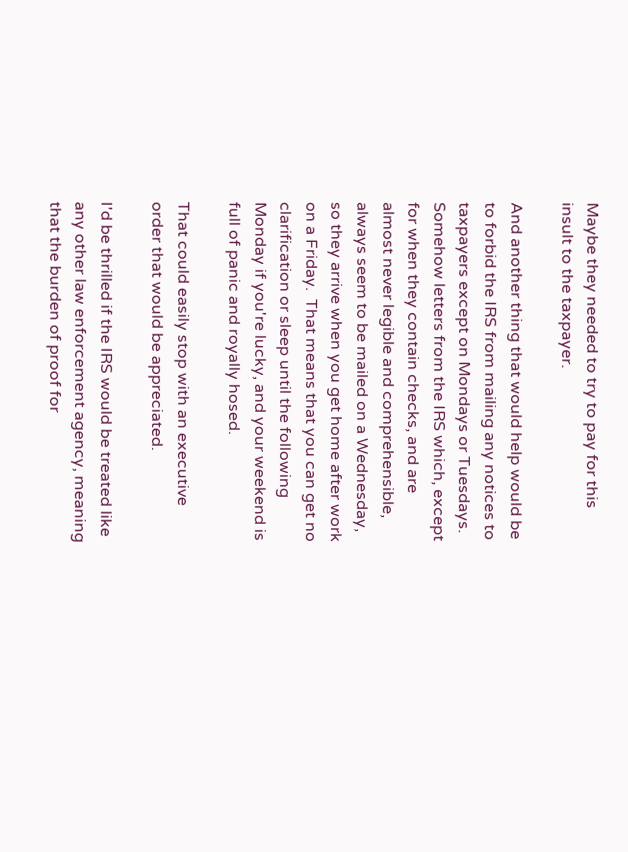Maybe they needed to try to pay for this insult to the taxpayer.

And another thing that would help would be to forbid the IRS from mailing any notices to taxpayers except on Mondays or Tuesdays.  Somehow letters from the IRS which, except for when they contain checks, and are almost never legible and comprehensible, always seem to be mailed on a Wednesday, so they arrive when you get home after work on a Friday.  That means that you can get no clarification or sleep until the following Monday if you're lucky, and your weekend is full of panic and royally hosed.

That could easily stop with an executive order that would be appreciated.

I'd be thrilled if the IRS would be treated like any other law enforcement agency, meaning that the burden of proof for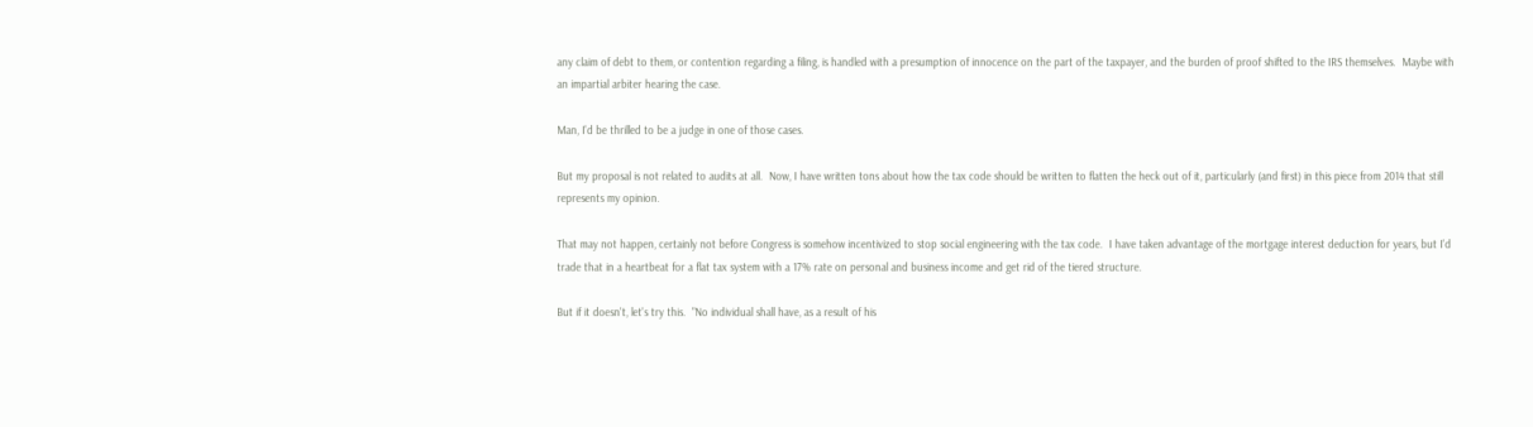any claim of debt to them, or contention regarding a filing, is handled with a presumption of innocence on the part of the taxpayer, and the burden of proof shifted to the IRS themselves.  Maybe with an impartial arbiter hearing the case.

Man, I'd be thrilled to be a judge in one of those cases.

But my proposal is not related to audits at all.  Now, I have written tons about how the tax code should be written to flatten the heck out of it, particularly (and first) in this piece from 2014 that still represents my opinion.

That may not happen, certainly not before Congress is somehow incentivized to stop social engineering with the tax code.  I have taken advantage of the mortgage interest deduction for years, but I'd trade that in a heartbeat for a flat tax system with a 17% rate on personal and business income and get rid of the tiered structure.

But if it doesn't, let's try this.  "No individual shall have, as a result of his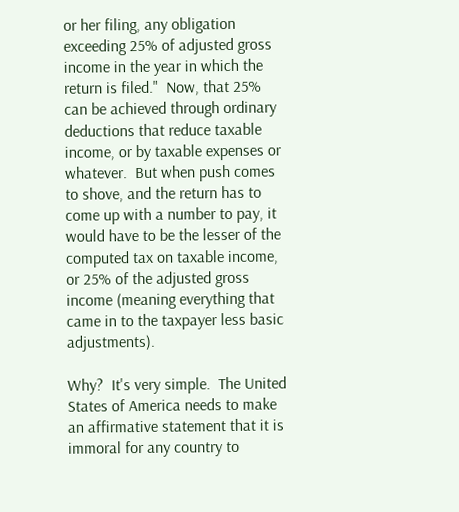or her filing, any obligation exceeding 25% of adjusted gross income in the year in which the return is filed."  Now, that 25% can be achieved through ordinary deductions that reduce taxable income, or by taxable expenses or whatever.  But when push comes to shove, and the return has to come up with a number to pay, it would have to be the lesser of the computed tax on taxable income, or 25% of the adjusted gross income (meaning everything that came in to the taxpayer less basic adjustments).

Why?  It's very simple.  The United States of America needs to make an affirmative statement that it is immoral for any country to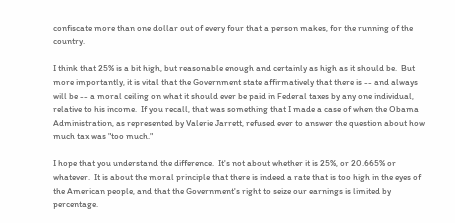confiscate more than one dollar out of every four that a person makes, for the running of the country.

I think that 25% is a bit high, but reasonable enough and certainly as high as it should be.  But more importantly, it is vital that the Government state affirmatively that there is -- and always will be -- a moral ceiling on what it should ever be paid in Federal taxes by any one individual, relative to his income.  If you recall, that was something that I made a case of when the Obama Administration, as represented by Valerie Jarrett, refused ever to answer the question about how much tax was "too much."

I hope that you understand the difference.  It's not about whether it is 25%, or 20.665% or whatever.  It is about the moral principle that there is indeed a rate that is too high in the eyes of the American people, and that the Government's right to seize our earnings is limited by percentage.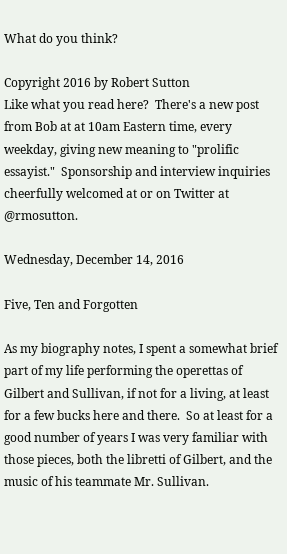What do you think?

Copyright 2016 by Robert Sutton
Like what you read here?  There's a new post from Bob at at 10am Eastern time, every weekday, giving new meaning to "prolific essayist."  Sponsorship and interview inquiries cheerfully welcomed at or on Twitter at @rmosutton.

Wednesday, December 14, 2016

Five, Ten and Forgotten

As my biography notes, I spent a somewhat brief part of my life performing the operettas of Gilbert and Sullivan, if not for a living, at least for a few bucks here and there.  So at least for a good number of years I was very familiar with those pieces, both the libretti of Gilbert, and the music of his teammate Mr. Sullivan.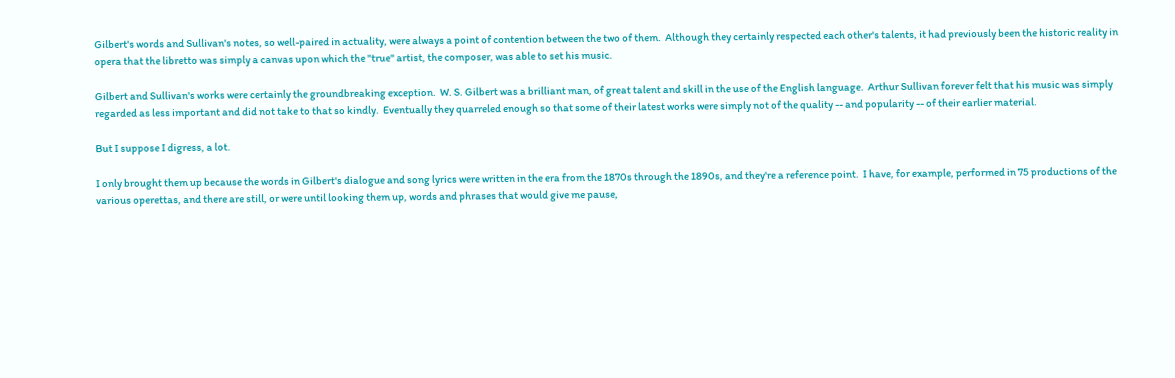Gilbert's words and Sullivan's notes, so well-paired in actuality, were always a point of contention between the two of them.  Although they certainly respected each other's talents, it had previously been the historic reality in opera that the libretto was simply a canvas upon which the "true" artist, the composer, was able to set his music.

Gilbert and Sullivan's works were certainly the groundbreaking exception.  W. S. Gilbert was a brilliant man, of great talent and skill in the use of the English language.  Arthur Sullivan forever felt that his music was simply regarded as less important and did not take to that so kindly.  Eventually they quarreled enough so that some of their latest works were simply not of the quality -- and popularity -- of their earlier material.

But I suppose I digress, a lot.

I only brought them up because the words in Gilbert's dialogue and song lyrics were written in the era from the 1870s through the 1890s, and they're a reference point.  I have, for example, performed in 75 productions of the various operettas, and there are still, or were until looking them up, words and phrases that would give me pause,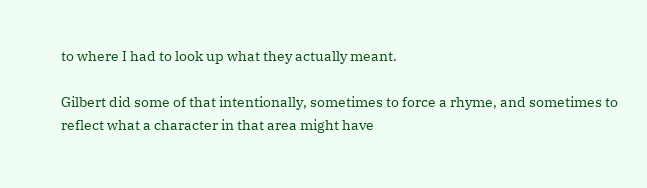to where I had to look up what they actually meant.

Gilbert did some of that intentionally, sometimes to force a rhyme, and sometimes to reflect what a character in that area might have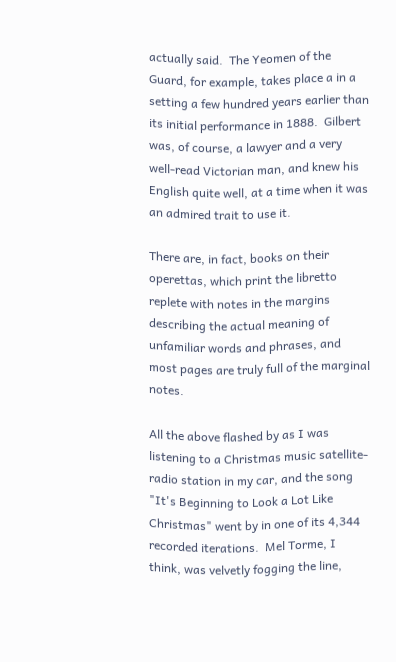actually said.  The Yeomen of the Guard, for example, takes place a in a setting a few hundred years earlier than its initial performance in 1888.  Gilbert was, of course, a lawyer and a very well-read Victorian man, and knew his English quite well, at a time when it was an admired trait to use it.

There are, in fact, books on their operettas, which print the libretto replete with notes in the margins describing the actual meaning of unfamiliar words and phrases, and most pages are truly full of the marginal notes.

All the above flashed by as I was listening to a Christmas music satellite-radio station in my car, and the song "It's Beginning to Look a Lot Like Christmas" went by in one of its 4,344 recorded iterations.  Mel Torme, I think, was velvetly fogging the line,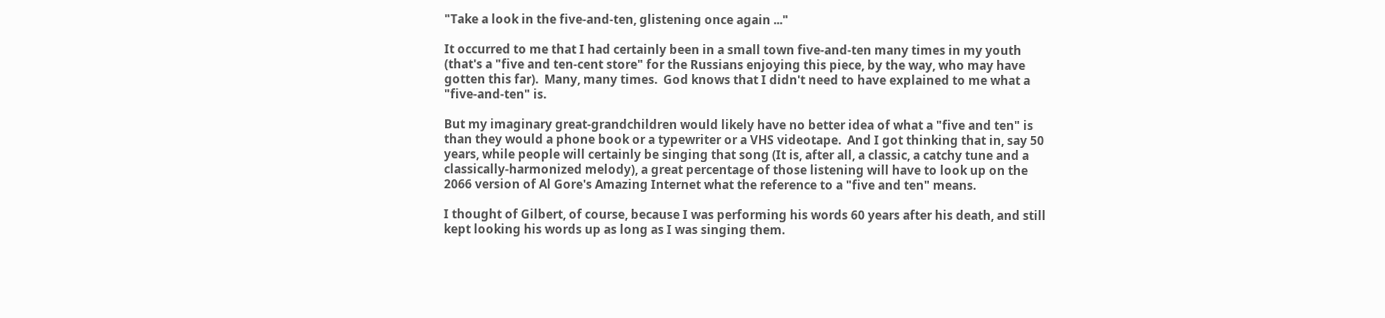"Take a look in the five-and-ten, glistening once again ..."

It occurred to me that I had certainly been in a small town five-and-ten many times in my youth (that's a "five and ten-cent store" for the Russians enjoying this piece, by the way, who may have gotten this far).  Many, many times.  God knows that I didn't need to have explained to me what a "five-and-ten" is.

But my imaginary great-grandchildren would likely have no better idea of what a "five and ten" is than they would a phone book or a typewriter or a VHS videotape.  And I got thinking that in, say 50 years, while people will certainly be singing that song (It is, after all, a classic, a catchy tune and a classically-harmonized melody), a great percentage of those listening will have to look up on the 2066 version of Al Gore's Amazing Internet what the reference to a "five and ten" means.

I thought of Gilbert, of course, because I was performing his words 60 years after his death, and still kept looking his words up as long as I was singing them.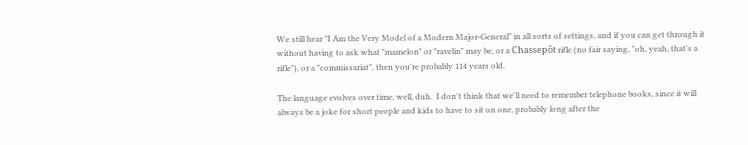We still hear "I Am the Very Model of a Modern Major-General" in all sorts of settings, and if you can get through it without having to ask what "mamelon" or "ravelin" may be, or a Chassepôt rifle (no fair saying, "oh, yeah, that's a rifle"), or a "commissariat", then you're probably 114 years old.

The language evolves over time, well, duh.  I don't think that we'll need to remember telephone books, since it will always be a joke for short people and kids to have to sit on one, probably long after the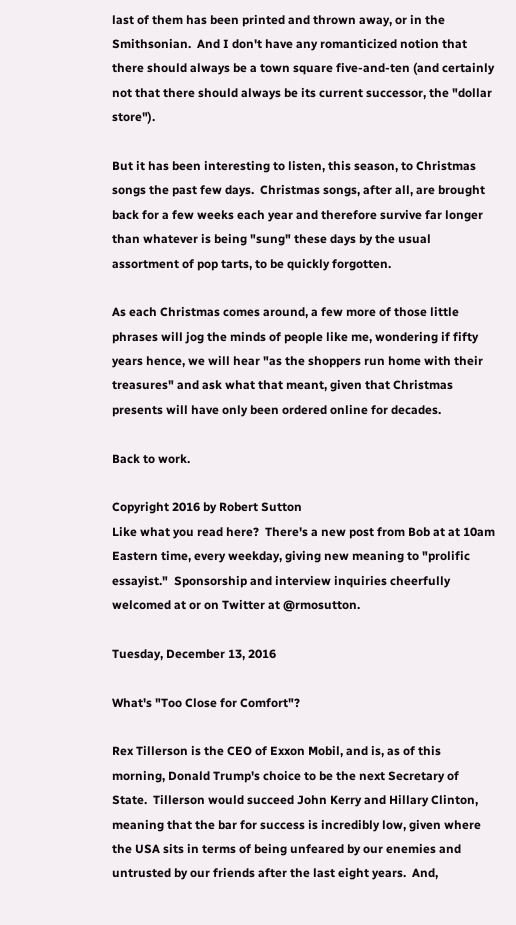last of them has been printed and thrown away, or in the Smithsonian.  And I don't have any romanticized notion that there should always be a town square five-and-ten (and certainly not that there should always be its current successor, the "dollar store").

But it has been interesting to listen, this season, to Christmas songs the past few days.  Christmas songs, after all, are brought back for a few weeks each year and therefore survive far longer than whatever is being "sung" these days by the usual assortment of pop tarts, to be quickly forgotten.

As each Christmas comes around, a few more of those little phrases will jog the minds of people like me, wondering if fifty years hence, we will hear "as the shoppers run home with their treasures" and ask what that meant, given that Christmas presents will have only been ordered online for decades.

Back to work.

Copyright 2016 by Robert Sutton
Like what you read here?  There's a new post from Bob at at 10am Eastern time, every weekday, giving new meaning to "prolific essayist."  Sponsorship and interview inquiries cheerfully welcomed at or on Twitter at @rmosutton.

Tuesday, December 13, 2016

What's "Too Close for Comfort"?

Rex Tillerson is the CEO of Exxon Mobil, and is, as of this morning, Donald Trump's choice to be the next Secretary of State.  Tillerson would succeed John Kerry and Hillary Clinton, meaning that the bar for success is incredibly low, given where the USA sits in terms of being unfeared by our enemies and untrusted by our friends after the last eight years.  And,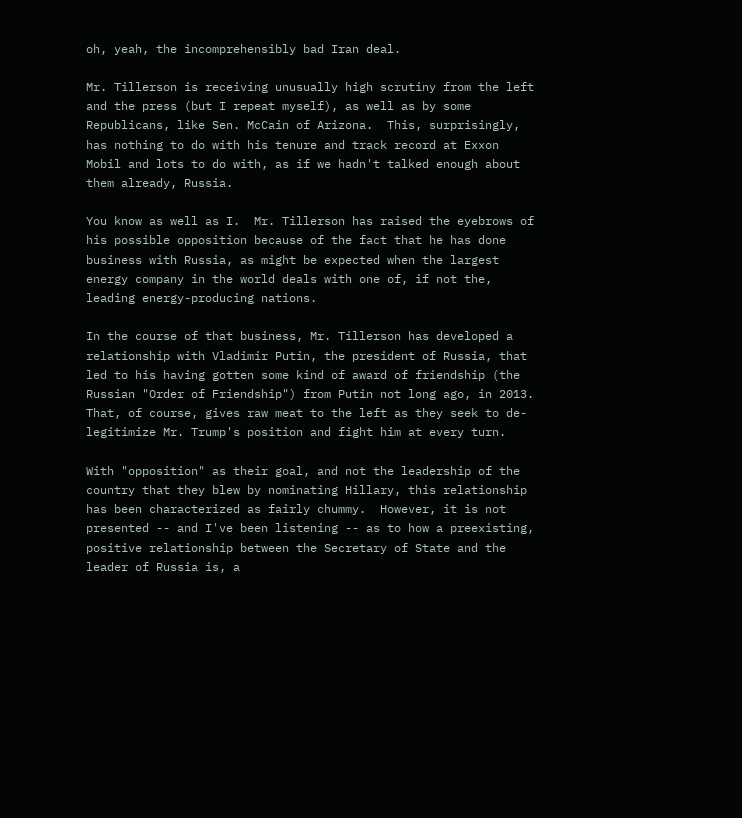oh, yeah, the incomprehensibly bad Iran deal.

Mr. Tillerson is receiving unusually high scrutiny from the left and the press (but I repeat myself), as well as by some Republicans, like Sen. McCain of Arizona.  This, surprisingly, has nothing to do with his tenure and track record at Exxon Mobil and lots to do with, as if we hadn't talked enough about them already, Russia.

You know as well as I.  Mr. Tillerson has raised the eyebrows of his possible opposition because of the fact that he has done business with Russia, as might be expected when the largest energy company in the world deals with one of, if not the, leading energy-producing nations.

In the course of that business, Mr. Tillerson has developed a relationship with Vladimir Putin, the president of Russia, that led to his having gotten some kind of award of friendship (the Russian "Order of Friendship") from Putin not long ago, in 2013.  That, of course, gives raw meat to the left as they seek to de-legitimize Mr. Trump's position and fight him at every turn.

With "opposition" as their goal, and not the leadership of the country that they blew by nominating Hillary, this relationship has been characterized as fairly chummy.  However, it is not presented -- and I've been listening -- as to how a preexisting, positive relationship between the Secretary of State and the leader of Russia is, a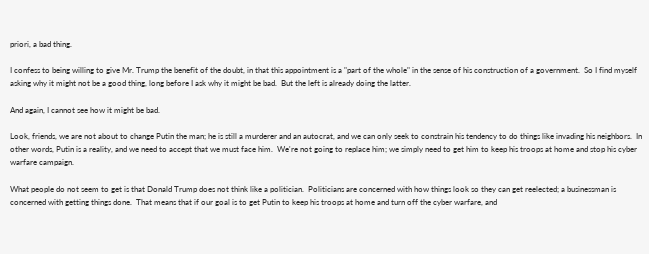priori, a bad thing.

I confess to being willing to give Mr. Trump the benefit of the doubt, in that this appointment is a "part of the whole" in the sense of his construction of a government.  So I find myself asking why it might not be a good thing, long before I ask why it might be bad.  But the left is already doing the latter.

And again, I cannot see how it might be bad.

Look, friends, we are not about to change Putin the man; he is still a murderer and an autocrat, and we can only seek to constrain his tendency to do things like invading his neighbors.  In other words, Putin is a reality, and we need to accept that we must face him.  We're not going to replace him; we simply need to get him to keep his troops at home and stop his cyber warfare campaign.

What people do not seem to get is that Donald Trump does not think like a politician.  Politicians are concerned with how things look so they can get reelected; a businessman is concerned with getting things done.  That means that if our goal is to get Putin to keep his troops at home and turn off the cyber warfare, and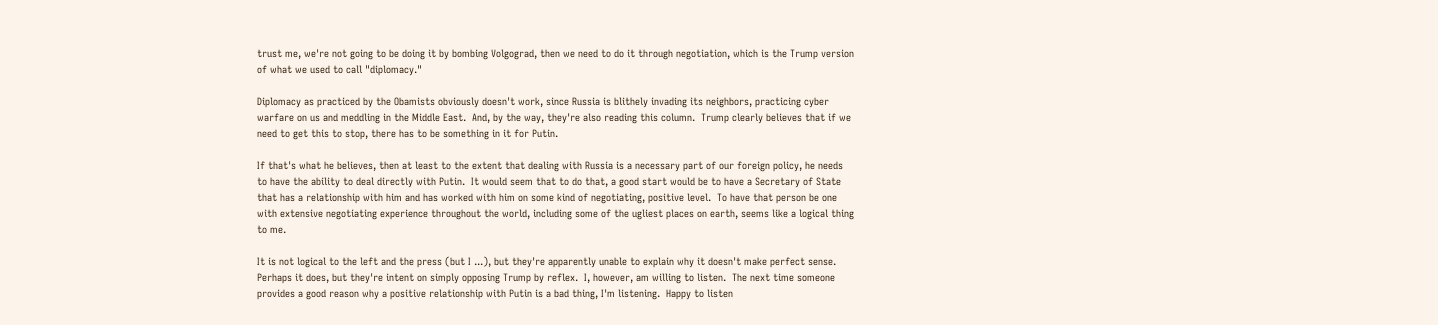trust me, we're not going to be doing it by bombing Volgograd, then we need to do it through negotiation, which is the Trump version of what we used to call "diplomacy."

Diplomacy as practiced by the Obamists obviously doesn't work, since Russia is blithely invading its neighbors, practicing cyber warfare on us and meddling in the Middle East.  And, by the way, they're also reading this column.  Trump clearly believes that if we need to get this to stop, there has to be something in it for Putin.

If that's what he believes, then at least to the extent that dealing with Russia is a necessary part of our foreign policy, he needs to have the ability to deal directly with Putin.  It would seem that to do that, a good start would be to have a Secretary of State that has a relationship with him and has worked with him on some kind of negotiating, positive level.  To have that person be one with extensive negotiating experience throughout the world, including some of the ugliest places on earth, seems like a logical thing to me.

It is not logical to the left and the press (but I ...), but they're apparently unable to explain why it doesn't make perfect sense.  Perhaps it does, but they're intent on simply opposing Trump by reflex.  I, however, am willing to listen.  The next time someone provides a good reason why a positive relationship with Putin is a bad thing, I'm listening.  Happy to listen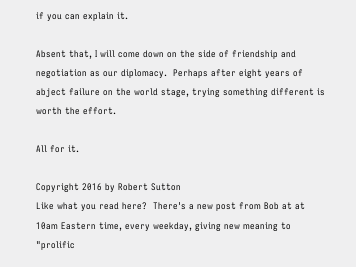if you can explain it.

Absent that, I will come down on the side of friendship and negotiation as our diplomacy.  Perhaps after eight years of abject failure on the world stage, trying something different is worth the effort.

All for it.

Copyright 2016 by Robert Sutton
Like what you read here?  There's a new post from Bob at at 10am Eastern time, every weekday, giving new meaning to "prolific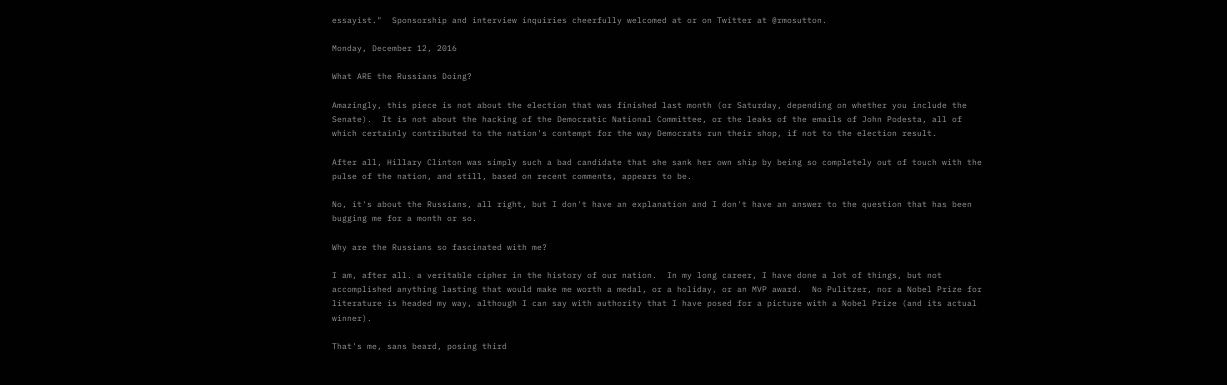essayist."  Sponsorship and interview inquiries cheerfully welcomed at or on Twitter at @rmosutton.

Monday, December 12, 2016

What ARE the Russians Doing?

Amazingly, this piece is not about the election that was finished last month (or Saturday, depending on whether you include the Senate).  It is not about the hacking of the Democratic National Committee, or the leaks of the emails of John Podesta, all of which certainly contributed to the nation's contempt for the way Democrats run their shop, if not to the election result.

After all, Hillary Clinton was simply such a bad candidate that she sank her own ship by being so completely out of touch with the pulse of the nation, and still, based on recent comments, appears to be.

No, it's about the Russians, all right, but I don't have an explanation and I don't have an answer to the question that has been bugging me for a month or so.

Why are the Russians so fascinated with me?

I am, after all. a veritable cipher in the history of our nation.  In my long career, I have done a lot of things, but not accomplished anything lasting that would make me worth a medal, or a holiday, or an MVP award.  No Pulitzer, nor a Nobel Prize for literature is headed my way, although I can say with authority that I have posed for a picture with a Nobel Prize (and its actual winner).

That's me, sans beard, posing third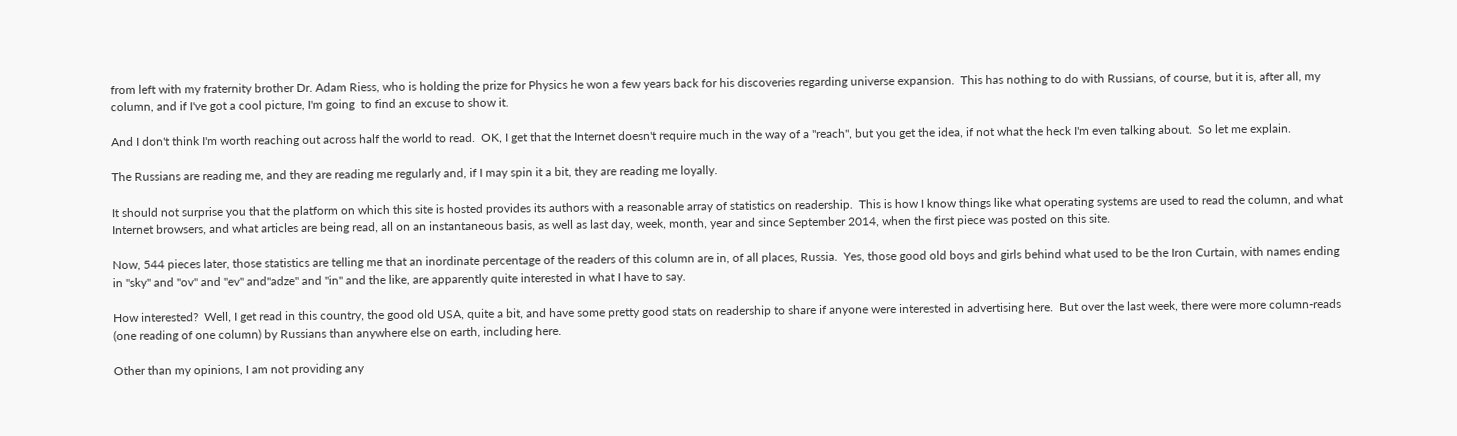from left with my fraternity brother Dr. Adam Riess, who is holding the prize for Physics he won a few years back for his discoveries regarding universe expansion.  This has nothing to do with Russians, of course, but it is, after all, my column, and if I've got a cool picture, I'm going  to find an excuse to show it.

And I don't think I'm worth reaching out across half the world to read.  OK, I get that the Internet doesn't require much in the way of a "reach", but you get the idea, if not what the heck I'm even talking about.  So let me explain.

The Russians are reading me, and they are reading me regularly and, if I may spin it a bit, they are reading me loyally.

It should not surprise you that the platform on which this site is hosted provides its authors with a reasonable array of statistics on readership.  This is how I know things like what operating systems are used to read the column, and what Internet browsers, and what articles are being read, all on an instantaneous basis, as well as last day, week, month, year and since September 2014, when the first piece was posted on this site.

Now, 544 pieces later, those statistics are telling me that an inordinate percentage of the readers of this column are in, of all places, Russia.  Yes, those good old boys and girls behind what used to be the Iron Curtain, with names ending in "sky" and "ov" and "ev" and"adze" and "in" and the like, are apparently quite interested in what I have to say.

How interested?  Well, I get read in this country, the good old USA, quite a bit, and have some pretty good stats on readership to share if anyone were interested in advertising here.  But over the last week, there were more column-reads (one reading of one column) by Russians than anywhere else on earth, including here.

Other than my opinions, I am not providing any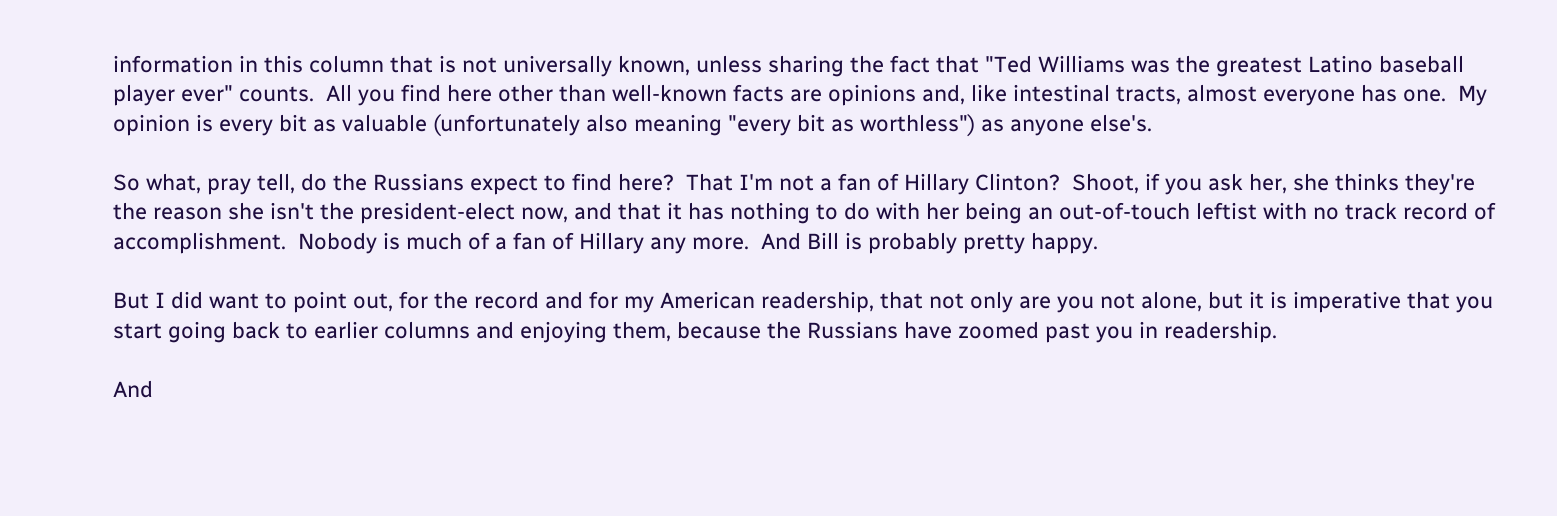information in this column that is not universally known, unless sharing the fact that "Ted Williams was the greatest Latino baseball player ever" counts.  All you find here other than well-known facts are opinions and, like intestinal tracts, almost everyone has one.  My opinion is every bit as valuable (unfortunately also meaning "every bit as worthless") as anyone else's.

So what, pray tell, do the Russians expect to find here?  That I'm not a fan of Hillary Clinton?  Shoot, if you ask her, she thinks they're the reason she isn't the president-elect now, and that it has nothing to do with her being an out-of-touch leftist with no track record of accomplishment.  Nobody is much of a fan of Hillary any more.  And Bill is probably pretty happy.

But I did want to point out, for the record and for my American readership, that not only are you not alone, but it is imperative that you start going back to earlier columns and enjoying them, because the Russians have zoomed past you in readership.

And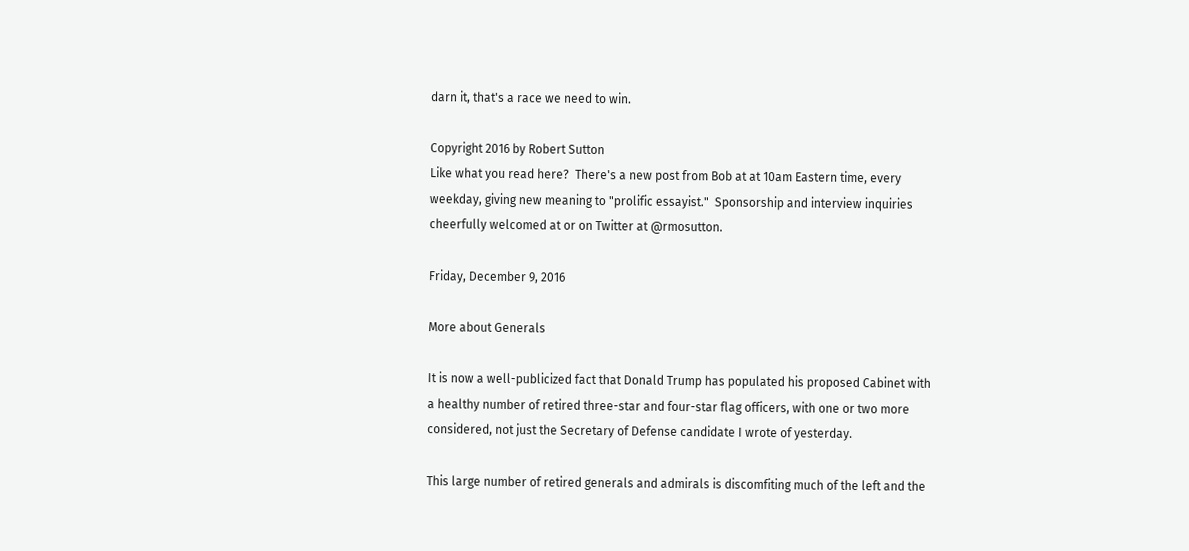darn it, that's a race we need to win.

Copyright 2016 by Robert Sutton
Like what you read here?  There's a new post from Bob at at 10am Eastern time, every weekday, giving new meaning to "prolific essayist."  Sponsorship and interview inquiries cheerfully welcomed at or on Twitter at @rmosutton.

Friday, December 9, 2016

More about Generals

It is now a well-publicized fact that Donald Trump has populated his proposed Cabinet with a healthy number of retired three-star and four-star flag officers, with one or two more considered, not just the Secretary of Defense candidate I wrote of yesterday.

This large number of retired generals and admirals is discomfiting much of the left and the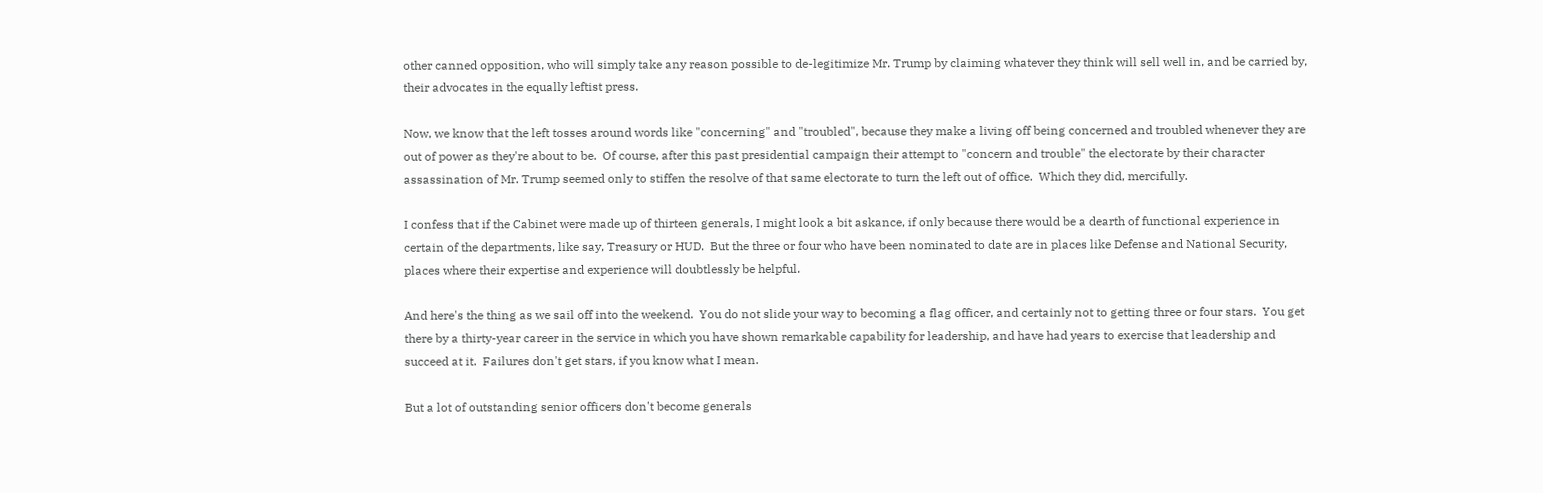other canned opposition, who will simply take any reason possible to de-legitimize Mr. Trump by claiming whatever they think will sell well in, and be carried by, their advocates in the equally leftist press.

Now, we know that the left tosses around words like "concerning" and "troubled", because they make a living off being concerned and troubled whenever they are out of power as they're about to be.  Of course, after this past presidential campaign their attempt to "concern and trouble" the electorate by their character assassination of Mr. Trump seemed only to stiffen the resolve of that same electorate to turn the left out of office.  Which they did, mercifully.

I confess that if the Cabinet were made up of thirteen generals, I might look a bit askance, if only because there would be a dearth of functional experience in certain of the departments, like say, Treasury or HUD.  But the three or four who have been nominated to date are in places like Defense and National Security, places where their expertise and experience will doubtlessly be helpful.

And here's the thing as we sail off into the weekend.  You do not slide your way to becoming a flag officer, and certainly not to getting three or four stars.  You get there by a thirty-year career in the service in which you have shown remarkable capability for leadership, and have had years to exercise that leadership and succeed at it.  Failures don't get stars, if you know what I mean.

But a lot of outstanding senior officers don't become generals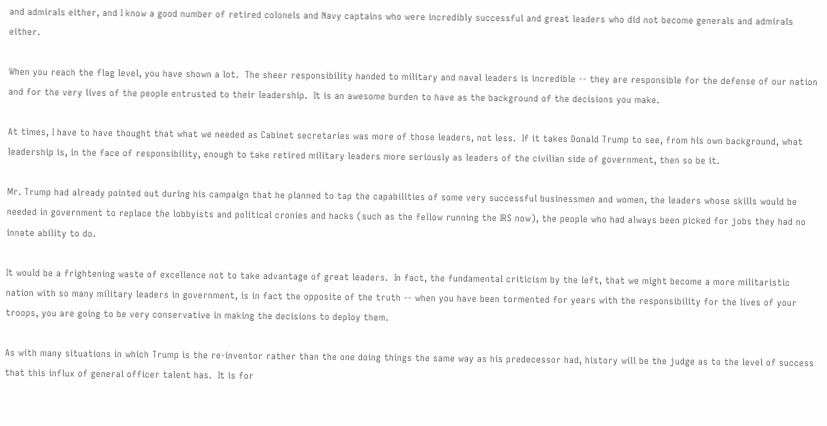and admirals either, and I know a good number of retired colonels and Navy captains who were incredibly successful and great leaders who did not become generals and admirals either.

When you reach the flag level, you have shown a lot.  The sheer responsibility handed to military and naval leaders is incredible -- they are responsible for the defense of our nation and for the very lives of the people entrusted to their leadership.  It is an awesome burden to have as the background of the decisions you make.

At times, I have to have thought that what we needed as Cabinet secretaries was more of those leaders, not less.  If it takes Donald Trump to see, from his own background, what leadership is, in the face of responsibility, enough to take retired military leaders more seriously as leaders of the civilian side of government, then so be it.

Mr. Trump had already pointed out during his campaign that he planned to tap the capabilities of some very successful businessmen and women, the leaders whose skills would be needed in government to replace the lobbyists and political cronies and hacks (such as the fellow running the IRS now), the people who had always been picked for jobs they had no innate ability to do.

It would be a frightening waste of excellence not to take advantage of great leaders.  In fact, the fundamental criticism by the left, that we might become a more militaristic nation with so many military leaders in government, is in fact the opposite of the truth -- when you have been tormented for years with the responsibility for the lives of your troops, you are going to be very conservative in making the decisions to deploy them.

As with many situations in which Trump is the re-inventor rather than the one doing things the same way as his predecessor had, history will be the judge as to the level of success that this influx of general officer talent has.  It is for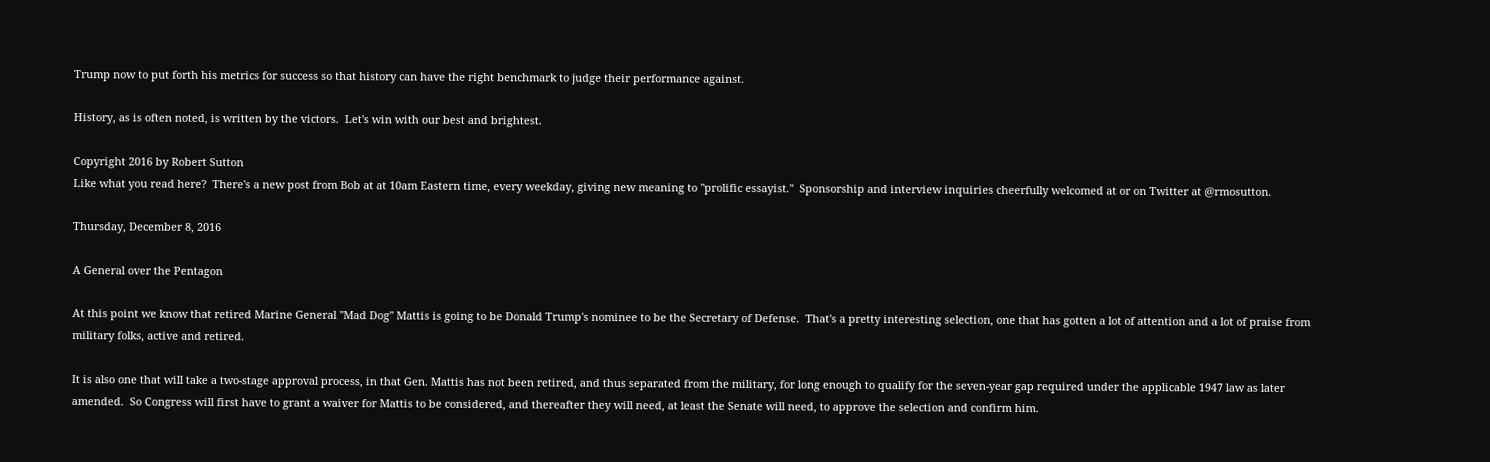Trump now to put forth his metrics for success so that history can have the right benchmark to judge their performance against.

History, as is often noted, is written by the victors.  Let's win with our best and brightest.

Copyright 2016 by Robert Sutton
Like what you read here?  There's a new post from Bob at at 10am Eastern time, every weekday, giving new meaning to "prolific essayist."  Sponsorship and interview inquiries cheerfully welcomed at or on Twitter at @rmosutton.

Thursday, December 8, 2016

A General over the Pentagon

At this point we know that retired Marine General "Mad Dog" Mattis is going to be Donald Trump's nominee to be the Secretary of Defense.  That's a pretty interesting selection, one that has gotten a lot of attention and a lot of praise from military folks, active and retired.

It is also one that will take a two-stage approval process, in that Gen. Mattis has not been retired, and thus separated from the military, for long enough to qualify for the seven-year gap required under the applicable 1947 law as later amended.  So Congress will first have to grant a waiver for Mattis to be considered, and thereafter they will need, at least the Senate will need, to approve the selection and confirm him.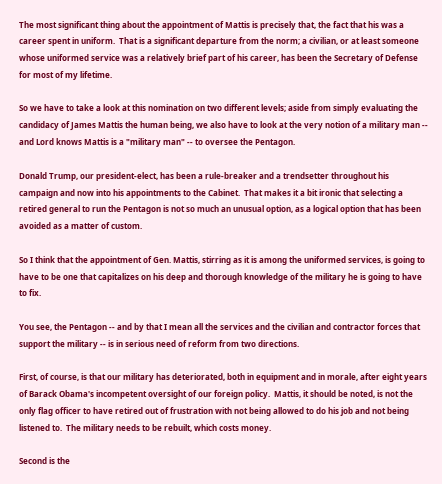The most significant thing about the appointment of Mattis is precisely that, the fact that his was a career spent in uniform.  That is a significant departure from the norm; a civilian, or at least someone whose uniformed service was a relatively brief part of his career, has been the Secretary of Defense for most of my lifetime.

So we have to take a look at this nomination on two different levels; aside from simply evaluating the candidacy of James Mattis the human being, we also have to look at the very notion of a military man -- and Lord knows Mattis is a "military man" -- to oversee the Pentagon.

Donald Trump, our president-elect, has been a rule-breaker and a trendsetter throughout his campaign and now into his appointments to the Cabinet.  That makes it a bit ironic that selecting a retired general to run the Pentagon is not so much an unusual option, as a logical option that has been avoided as a matter of custom.

So I think that the appointment of Gen. Mattis, stirring as it is among the uniformed services, is going to have to be one that capitalizes on his deep and thorough knowledge of the military he is going to have to fix.

You see, the Pentagon -- and by that I mean all the services and the civilian and contractor forces that support the military -- is in serious need of reform from two directions.

First, of course, is that our military has deteriorated, both in equipment and in morale, after eight years of Barack Obama's incompetent oversight of our foreign policy.  Mattis, it should be noted, is not the only flag officer to have retired out of frustration with not being allowed to do his job and not being listened to.  The military needs to be rebuilt, which costs money.

Second is the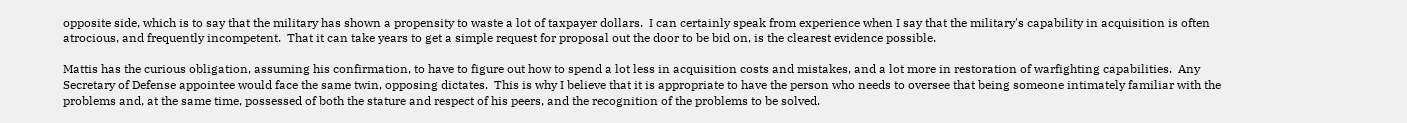opposite side, which is to say that the military has shown a propensity to waste a lot of taxpayer dollars.  I can certainly speak from experience when I say that the military's capability in acquisition is often atrocious, and frequently incompetent.  That it can take years to get a simple request for proposal out the door to be bid on, is the clearest evidence possible.

Mattis has the curious obligation, assuming his confirmation, to have to figure out how to spend a lot less in acquisition costs and mistakes, and a lot more in restoration of warfighting capabilities.  Any Secretary of Defense appointee would face the same twin, opposing dictates.  This is why I believe that it is appropriate to have the person who needs to oversee that being someone intimately familiar with the problems and, at the same time, possessed of both the stature and respect of his peers, and the recognition of the problems to be solved.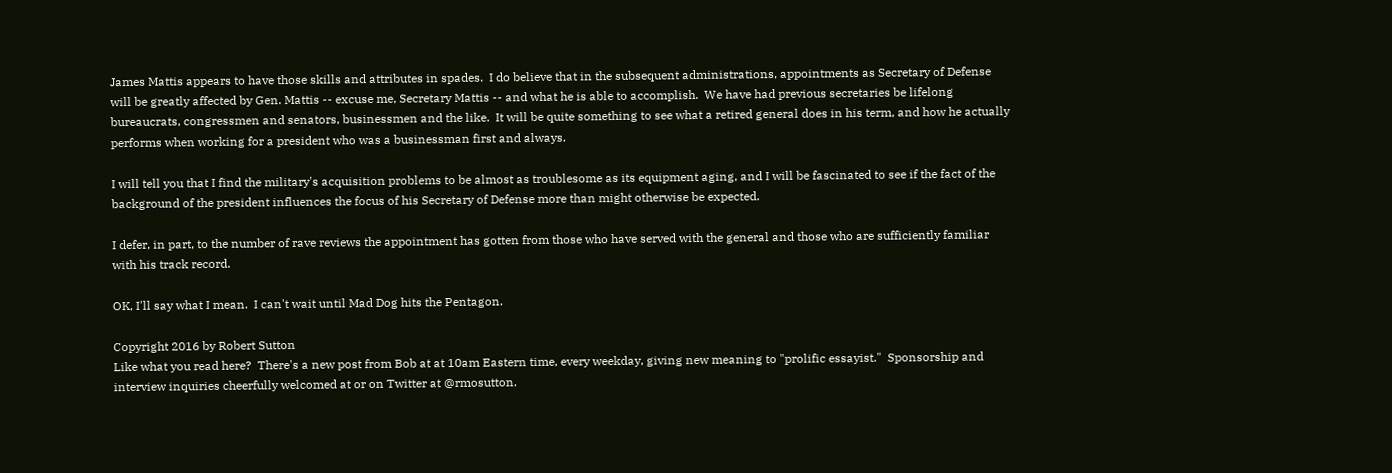James Mattis appears to have those skills and attributes in spades.  I do believe that in the subsequent administrations, appointments as Secretary of Defense will be greatly affected by Gen. Mattis -- excuse me, Secretary Mattis -- and what he is able to accomplish.  We have had previous secretaries be lifelong bureaucrats, congressmen and senators, businessmen and the like.  It will be quite something to see what a retired general does in his term, and how he actually performs when working for a president who was a businessman first and always.

I will tell you that I find the military's acquisition problems to be almost as troublesome as its equipment aging, and I will be fascinated to see if the fact of the background of the president influences the focus of his Secretary of Defense more than might otherwise be expected.

I defer, in part, to the number of rave reviews the appointment has gotten from those who have served with the general and those who are sufficiently familiar with his track record.

OK, I'll say what I mean.  I can't wait until Mad Dog hits the Pentagon.

Copyright 2016 by Robert Sutton
Like what you read here?  There's a new post from Bob at at 10am Eastern time, every weekday, giving new meaning to "prolific essayist."  Sponsorship and interview inquiries cheerfully welcomed at or on Twitter at @rmosutton.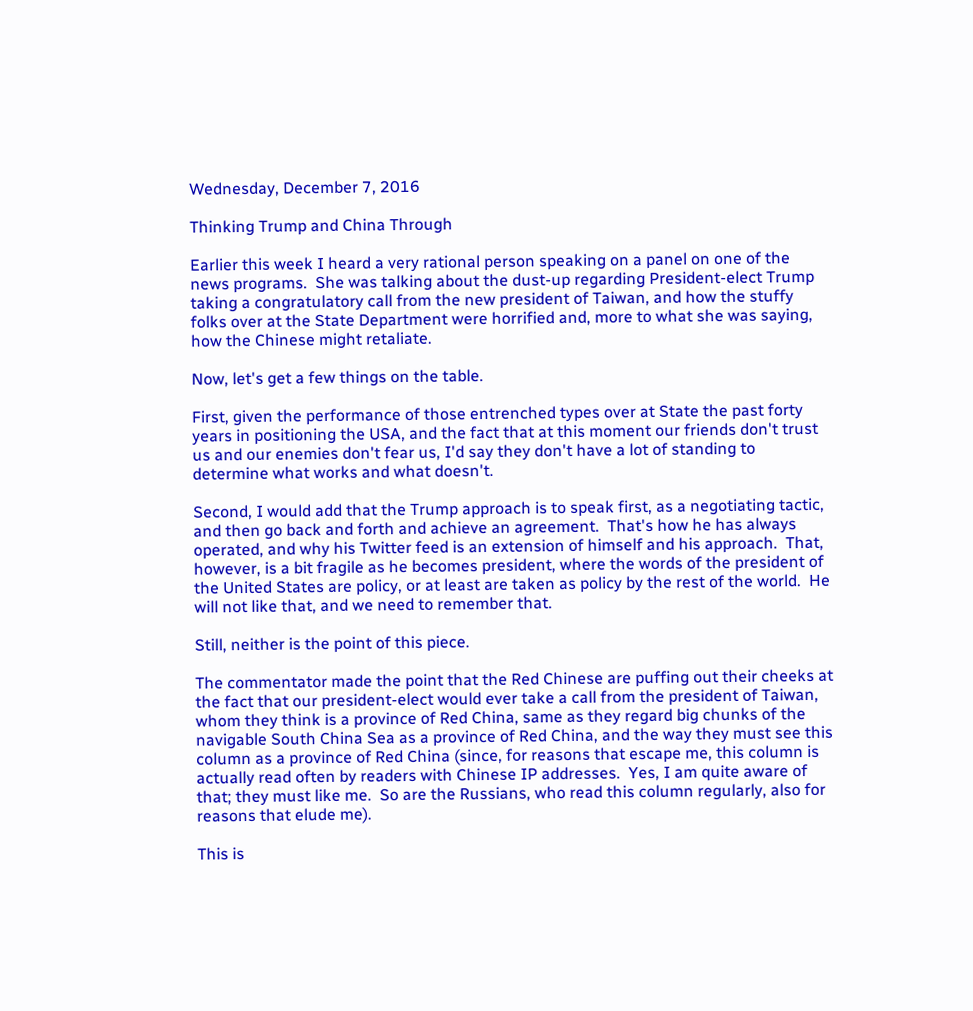Wednesday, December 7, 2016

Thinking Trump and China Through

Earlier this week I heard a very rational person speaking on a panel on one of the news programs.  She was talking about the dust-up regarding President-elect Trump taking a congratulatory call from the new president of Taiwan, and how the stuffy folks over at the State Department were horrified and, more to what she was saying, how the Chinese might retaliate.

Now, let's get a few things on the table.

First, given the performance of those entrenched types over at State the past forty years in positioning the USA, and the fact that at this moment our friends don't trust us and our enemies don't fear us, I'd say they don't have a lot of standing to determine what works and what doesn't.

Second, I would add that the Trump approach is to speak first, as a negotiating tactic, and then go back and forth and achieve an agreement.  That's how he has always operated, and why his Twitter feed is an extension of himself and his approach.  That, however, is a bit fragile as he becomes president, where the words of the president of the United States are policy, or at least are taken as policy by the rest of the world.  He will not like that, and we need to remember that.

Still, neither is the point of this piece.

The commentator made the point that the Red Chinese are puffing out their cheeks at the fact that our president-elect would ever take a call from the president of Taiwan, whom they think is a province of Red China, same as they regard big chunks of the navigable South China Sea as a province of Red China, and the way they must see this column as a province of Red China (since, for reasons that escape me, this column is actually read often by readers with Chinese IP addresses.  Yes, I am quite aware of that; they must like me.  So are the Russians, who read this column regularly, also for reasons that elude me).

This is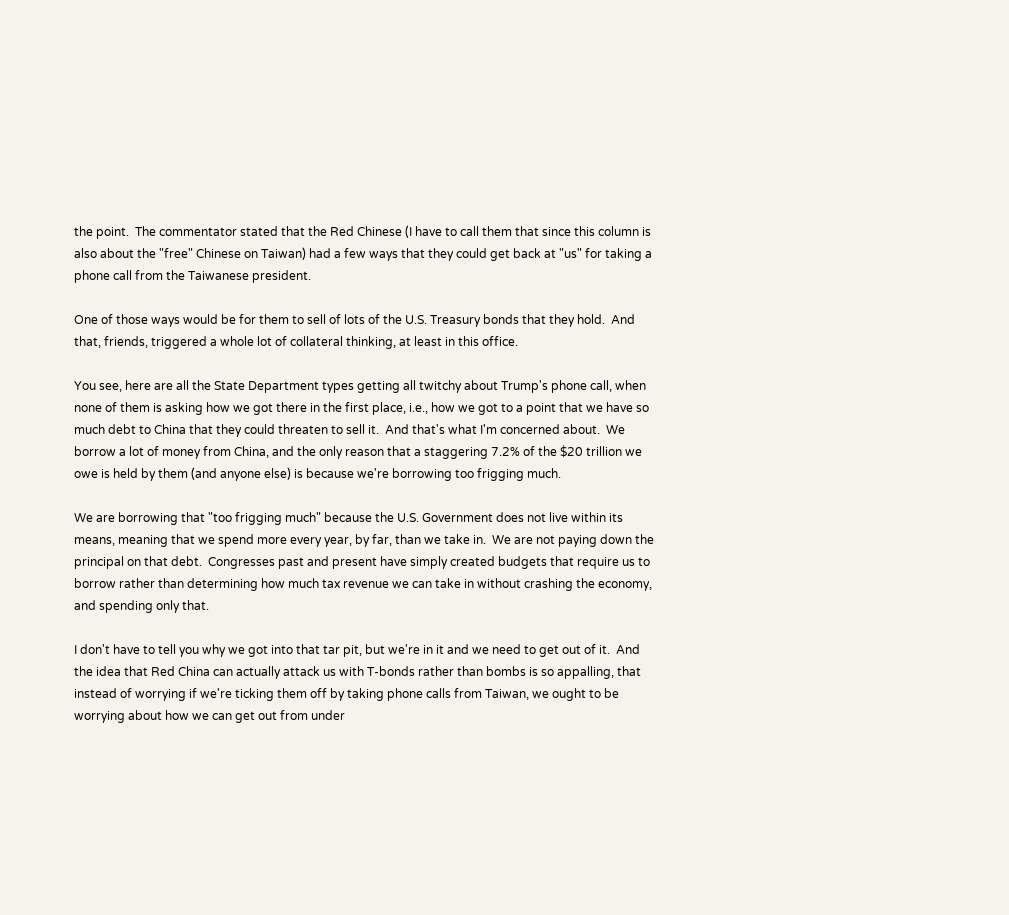the point.  The commentator stated that the Red Chinese (I have to call them that since this column is also about the "free" Chinese on Taiwan) had a few ways that they could get back at "us" for taking a phone call from the Taiwanese president.

One of those ways would be for them to sell of lots of the U.S. Treasury bonds that they hold.  And that, friends, triggered a whole lot of collateral thinking, at least in this office.

You see, here are all the State Department types getting all twitchy about Trump's phone call, when none of them is asking how we got there in the first place, i.e., how we got to a point that we have so much debt to China that they could threaten to sell it.  And that's what I'm concerned about.  We borrow a lot of money from China, and the only reason that a staggering 7.2% of the $20 trillion we owe is held by them (and anyone else) is because we're borrowing too frigging much.

We are borrowing that "too frigging much" because the U.S. Government does not live within its means, meaning that we spend more every year, by far, than we take in.  We are not paying down the principal on that debt.  Congresses past and present have simply created budgets that require us to borrow rather than determining how much tax revenue we can take in without crashing the economy, and spending only that.

I don't have to tell you why we got into that tar pit, but we're in it and we need to get out of it.  And the idea that Red China can actually attack us with T-bonds rather than bombs is so appalling, that instead of worrying if we're ticking them off by taking phone calls from Taiwan, we ought to be worrying about how we can get out from under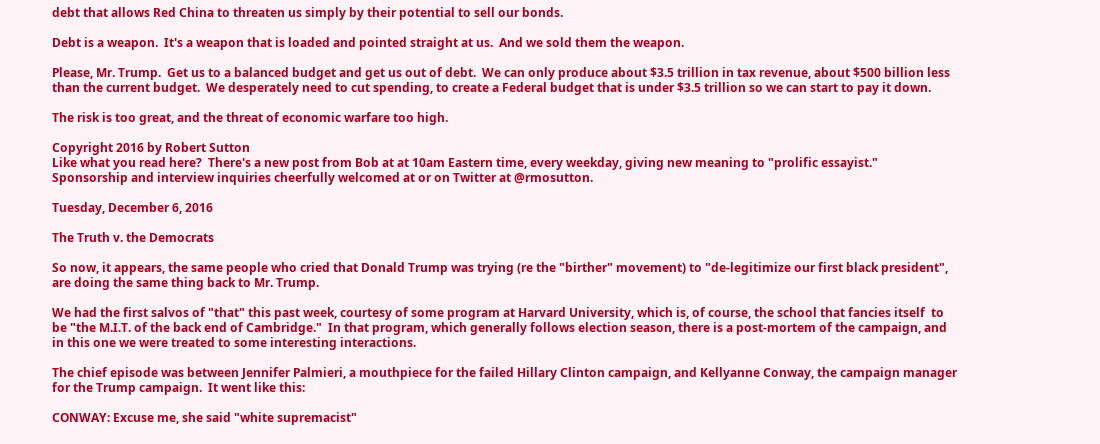debt that allows Red China to threaten us simply by their potential to sell our bonds.

Debt is a weapon.  It's a weapon that is loaded and pointed straight at us.  And we sold them the weapon.

Please, Mr. Trump.  Get us to a balanced budget and get us out of debt.  We can only produce about $3.5 trillion in tax revenue, about $500 billion less than the current budget.  We desperately need to cut spending, to create a Federal budget that is under $3.5 trillion so we can start to pay it down.

The risk is too great, and the threat of economic warfare too high.

Copyright 2016 by Robert Sutton
Like what you read here?  There's a new post from Bob at at 10am Eastern time, every weekday, giving new meaning to "prolific essayist."  Sponsorship and interview inquiries cheerfully welcomed at or on Twitter at @rmosutton.

Tuesday, December 6, 2016

The Truth v. the Democrats

So now, it appears, the same people who cried that Donald Trump was trying (re the "birther" movement) to "de-legitimize our first black president", are doing the same thing back to Mr. Trump.

We had the first salvos of "that" this past week, courtesy of some program at Harvard University, which is, of course, the school that fancies itself  to be "the M.I.T. of the back end of Cambridge."  In that program, which generally follows election season, there is a post-mortem of the campaign, and in this one we were treated to some interesting interactions.

The chief episode was between Jennifer Palmieri, a mouthpiece for the failed Hillary Clinton campaign, and Kellyanne Conway, the campaign manager for the Trump campaign.  It went like this:

CONWAY: Excuse me, she said "white supremacist"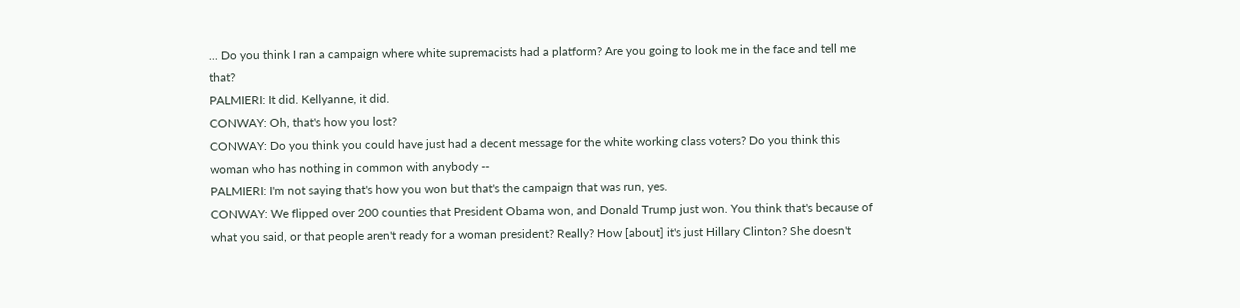... Do you think I ran a campaign where white supremacists had a platform? Are you going to look me in the face and tell me that?
PALMIERI: It did. Kellyanne, it did.
CONWAY: Oh, that's how you lost?
CONWAY: Do you think you could have just had a decent message for the white working class voters? Do you think this woman who has nothing in common with anybody --
PALMIERI: I'm not saying that's how you won but that's the campaign that was run, yes.
CONWAY: We flipped over 200 counties that President Obama won, and Donald Trump just won. You think that's because of what you said, or that people aren't ready for a woman president? Really? How [about] it's just Hillary Clinton? She doesn't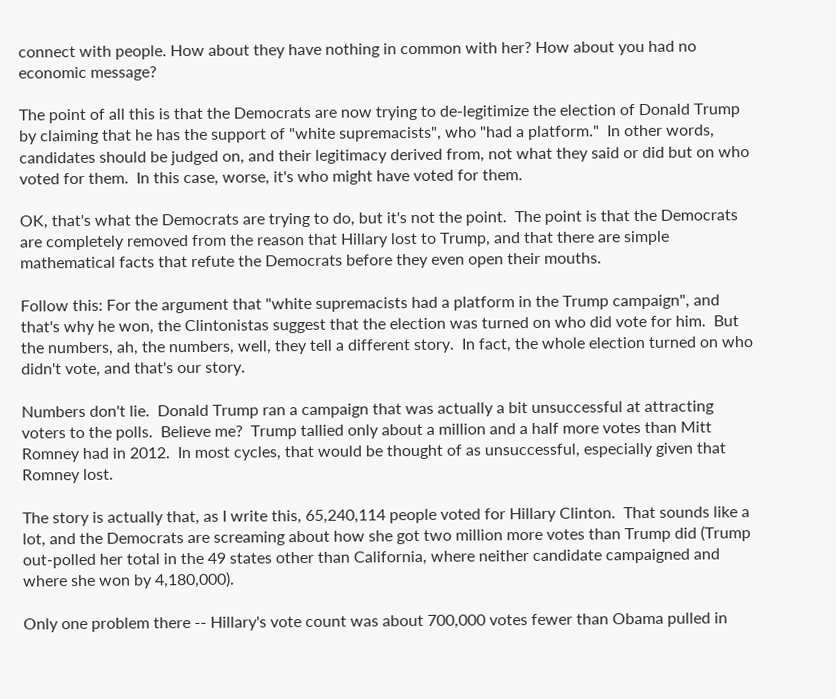connect with people. How about they have nothing in common with her? How about you had no economic message?

The point of all this is that the Democrats are now trying to de-legitimize the election of Donald Trump by claiming that he has the support of "white supremacists", who "had a platform."  In other words, candidates should be judged on, and their legitimacy derived from, not what they said or did but on who voted for them.  In this case, worse, it's who might have voted for them.

OK, that's what the Democrats are trying to do, but it's not the point.  The point is that the Democrats are completely removed from the reason that Hillary lost to Trump, and that there are simple mathematical facts that refute the Democrats before they even open their mouths.

Follow this: For the argument that "white supremacists had a platform in the Trump campaign", and that's why he won, the Clintonistas suggest that the election was turned on who did vote for him.  But the numbers, ah, the numbers, well, they tell a different story.  In fact, the whole election turned on who didn't vote, and that's our story.

Numbers don't lie.  Donald Trump ran a campaign that was actually a bit unsuccessful at attracting voters to the polls.  Believe me?  Trump tallied only about a million and a half more votes than Mitt Romney had in 2012.  In most cycles, that would be thought of as unsuccessful, especially given that Romney lost.

The story is actually that, as I write this, 65,240,114 people voted for Hillary Clinton.  That sounds like a lot, and the Democrats are screaming about how she got two million more votes than Trump did (Trump out-polled her total in the 49 states other than California, where neither candidate campaigned and where she won by 4,180,000).

Only one problem there -- Hillary's vote count was about 700,000 votes fewer than Obama pulled in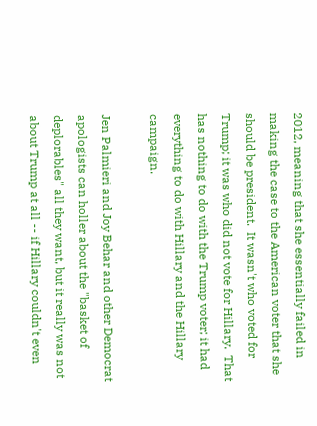2012, meaning that she essentially failed in making the case to the American voter that she should be president.  It wasn't who voted for Trump; it was who did not vote for Hillary.  That has nothing to do with the Trump voter; it had everything to do with Hillary and the Hillary campaign.

Jen Palmieri and Joy Behar and other Democrat apologists can holler about the "basket of deplorables" all they want, but it really was not about Trump at all -- if Hillary couldn't even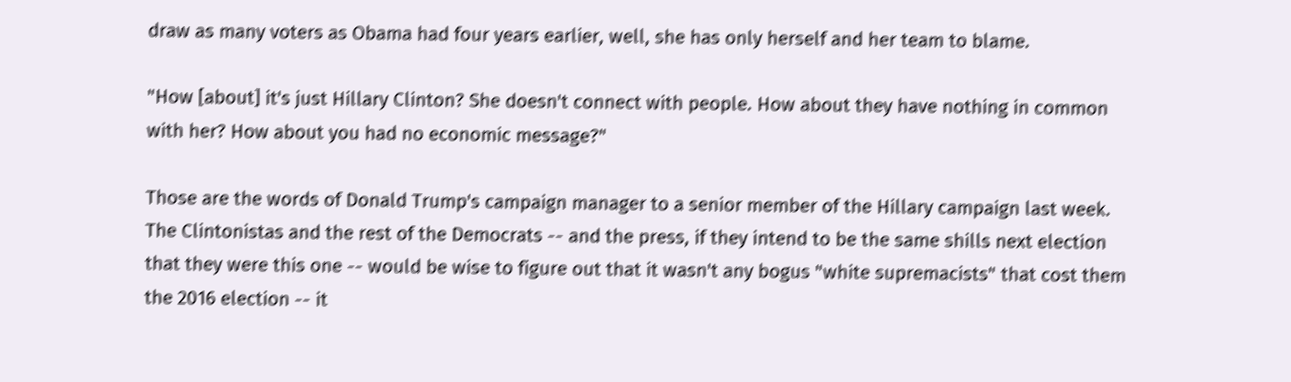draw as many voters as Obama had four years earlier, well, she has only herself and her team to blame.

"How [about] it's just Hillary Clinton? She doesn't connect with people. How about they have nothing in common with her? How about you had no economic message?"

Those are the words of Donald Trump's campaign manager to a senior member of the Hillary campaign last week.  The Clintonistas and the rest of the Democrats -- and the press, if they intend to be the same shills next election that they were this one -- would be wise to figure out that it wasn't any bogus "white supremacists" that cost them the 2016 election -- it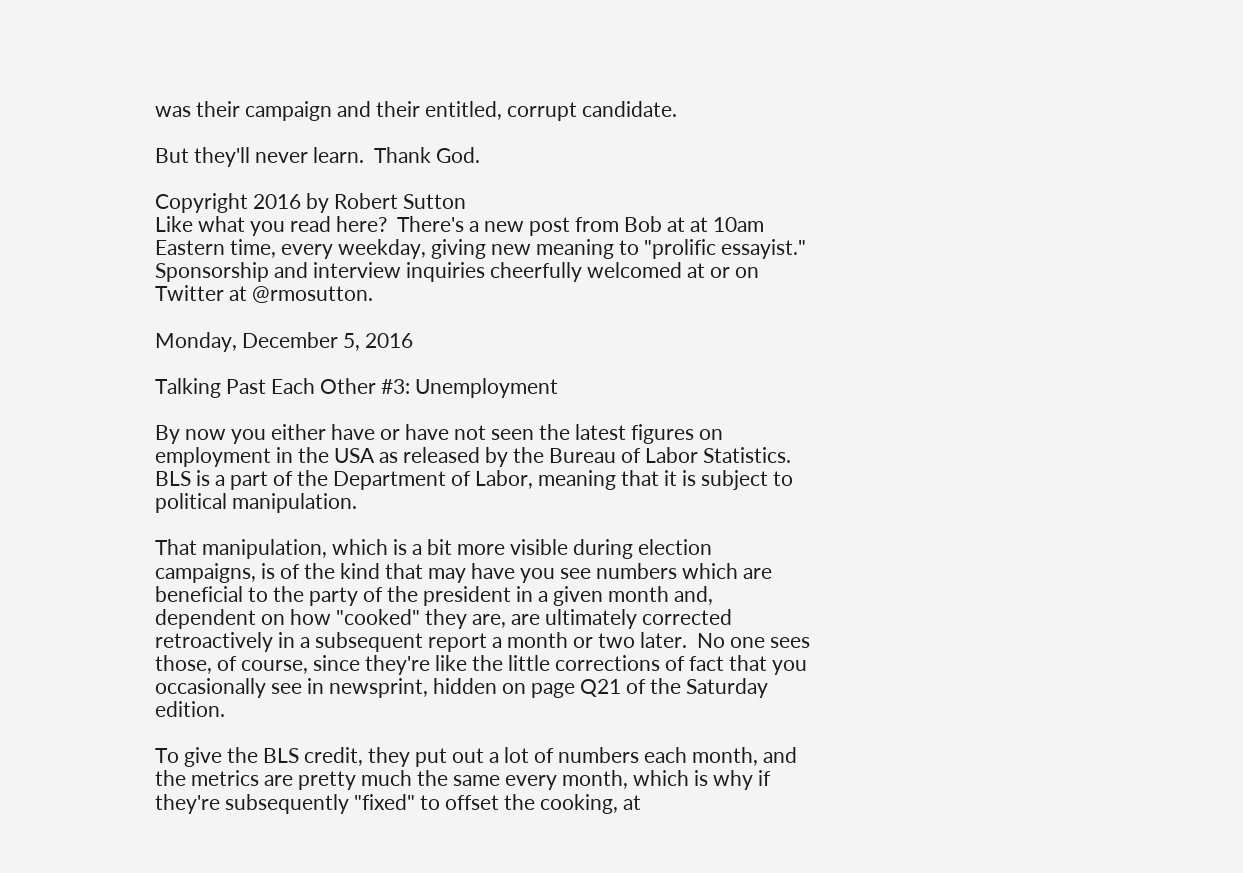was their campaign and their entitled, corrupt candidate.

But they'll never learn.  Thank God.

Copyright 2016 by Robert Sutton
Like what you read here?  There's a new post from Bob at at 10am Eastern time, every weekday, giving new meaning to "prolific essayist."  Sponsorship and interview inquiries cheerfully welcomed at or on Twitter at @rmosutton.

Monday, December 5, 2016

Talking Past Each Other #3: Unemployment

By now you either have or have not seen the latest figures on employment in the USA as released by the Bureau of Labor Statistics.  BLS is a part of the Department of Labor, meaning that it is subject to political manipulation.

That manipulation, which is a bit more visible during election campaigns, is of the kind that may have you see numbers which are beneficial to the party of the president in a given month and, dependent on how "cooked" they are, are ultimately corrected retroactively in a subsequent report a month or two later.  No one sees those, of course, since they're like the little corrections of fact that you occasionally see in newsprint, hidden on page Q21 of the Saturday edition.

To give the BLS credit, they put out a lot of numbers each month, and the metrics are pretty much the same every month, which is why if they're subsequently "fixed" to offset the cooking, at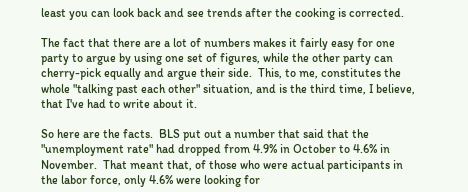least you can look back and see trends after the cooking is corrected.

The fact that there are a lot of numbers makes it fairly easy for one party to argue by using one set of figures, while the other party can cherry-pick equally and argue their side.  This, to me, constitutes the whole "talking past each other" situation, and is the third time, I believe, that I've had to write about it.

So here are the facts.  BLS put out a number that said that the "unemployment rate" had dropped from 4.9% in October to 4.6% in November.  That meant that, of those who were actual participants in the labor force, only 4.6% were looking for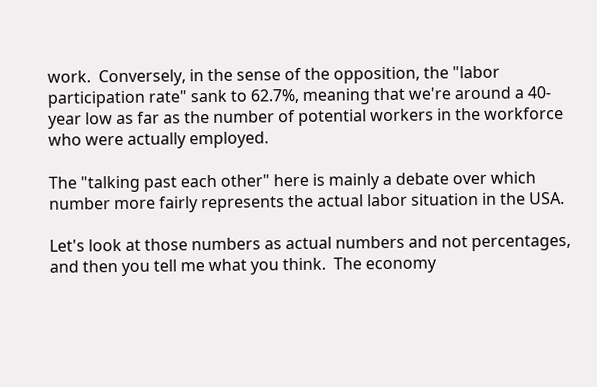work.  Conversely, in the sense of the opposition, the "labor participation rate" sank to 62.7%, meaning that we're around a 40-year low as far as the number of potential workers in the workforce who were actually employed.

The "talking past each other" here is mainly a debate over which number more fairly represents the actual labor situation in the USA.

Let's look at those numbers as actual numbers and not percentages, and then you tell me what you think.  The economy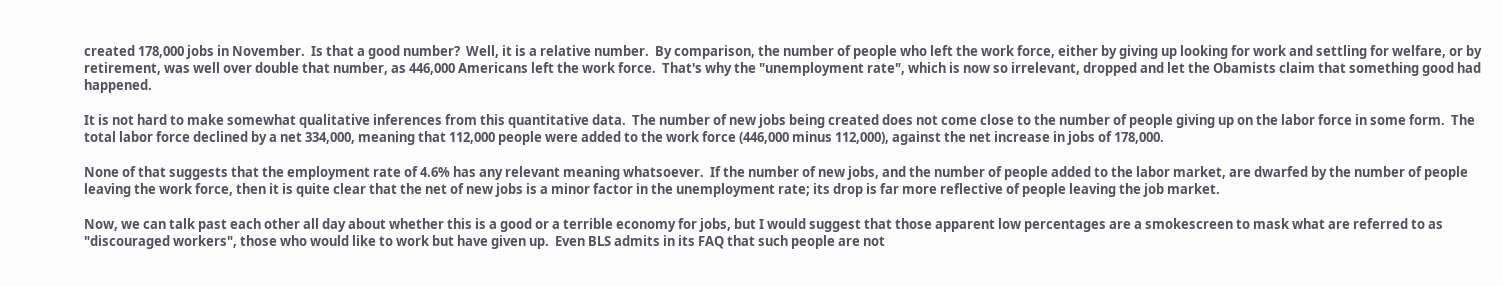created 178,000 jobs in November.  Is that a good number?  Well, it is a relative number.  By comparison, the number of people who left the work force, either by giving up looking for work and settling for welfare, or by retirement, was well over double that number, as 446,000 Americans left the work force.  That's why the "unemployment rate", which is now so irrelevant, dropped and let the Obamists claim that something good had happened.

It is not hard to make somewhat qualitative inferences from this quantitative data.  The number of new jobs being created does not come close to the number of people giving up on the labor force in some form.  The total labor force declined by a net 334,000, meaning that 112,000 people were added to the work force (446,000 minus 112,000), against the net increase in jobs of 178,000.

None of that suggests that the employment rate of 4.6% has any relevant meaning whatsoever.  If the number of new jobs, and the number of people added to the labor market, are dwarfed by the number of people leaving the work force, then it is quite clear that the net of new jobs is a minor factor in the unemployment rate; its drop is far more reflective of people leaving the job market.

Now, we can talk past each other all day about whether this is a good or a terrible economy for jobs, but I would suggest that those apparent low percentages are a smokescreen to mask what are referred to as "discouraged workers", those who would like to work but have given up.  Even BLS admits in its FAQ that such people are not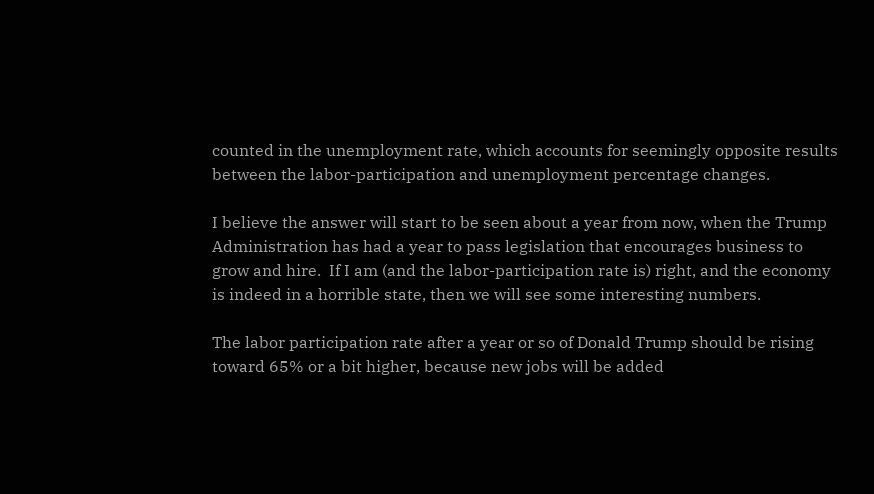counted in the unemployment rate, which accounts for seemingly opposite results between the labor-participation and unemployment percentage changes.

I believe the answer will start to be seen about a year from now, when the Trump Administration has had a year to pass legislation that encourages business to grow and hire.  If I am (and the labor-participation rate is) right, and the economy is indeed in a horrible state, then we will see some interesting numbers.

The labor participation rate after a year or so of Donald Trump should be rising toward 65% or a bit higher, because new jobs will be added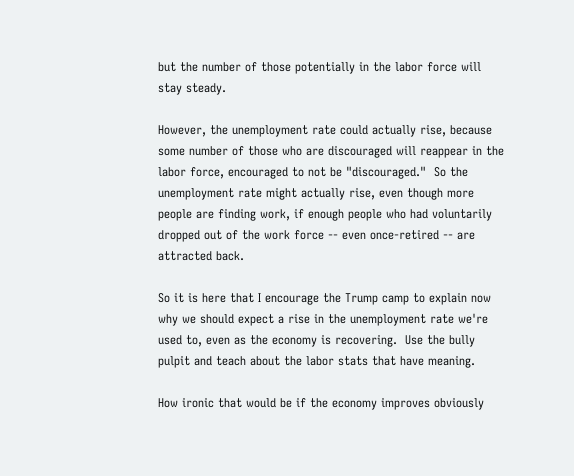but the number of those potentially in the labor force will stay steady.

However, the unemployment rate could actually rise, because some number of those who are discouraged will reappear in the labor force, encouraged to not be "discouraged."  So the unemployment rate might actually rise, even though more people are finding work, if enough people who had voluntarily dropped out of the work force -- even once-retired -- are attracted back.

So it is here that I encourage the Trump camp to explain now why we should expect a rise in the unemployment rate we're used to, even as the economy is recovering.  Use the bully pulpit and teach about the labor stats that have meaning.

How ironic that would be if the economy improves obviously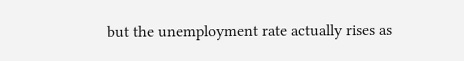but the unemployment rate actually rises as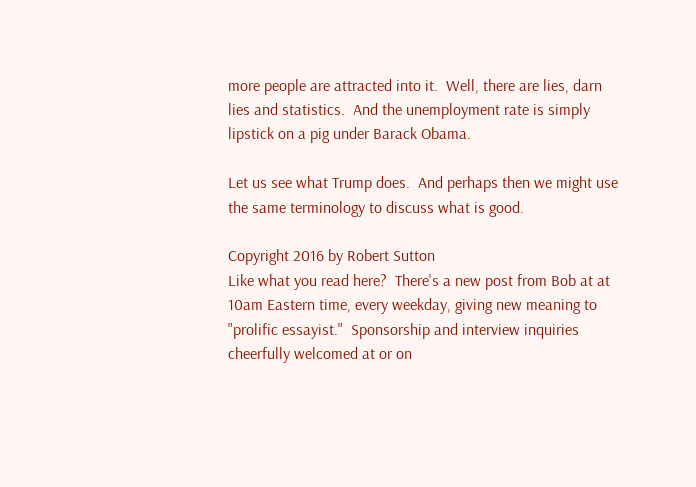more people are attracted into it.  Well, there are lies, darn lies and statistics.  And the unemployment rate is simply lipstick on a pig under Barack Obama.

Let us see what Trump does.  And perhaps then we might use the same terminology to discuss what is good.

Copyright 2016 by Robert Sutton
Like what you read here?  There's a new post from Bob at at 10am Eastern time, every weekday, giving new meaning to "prolific essayist."  Sponsorship and interview inquiries cheerfully welcomed at or on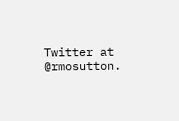Twitter at @rmosutton.